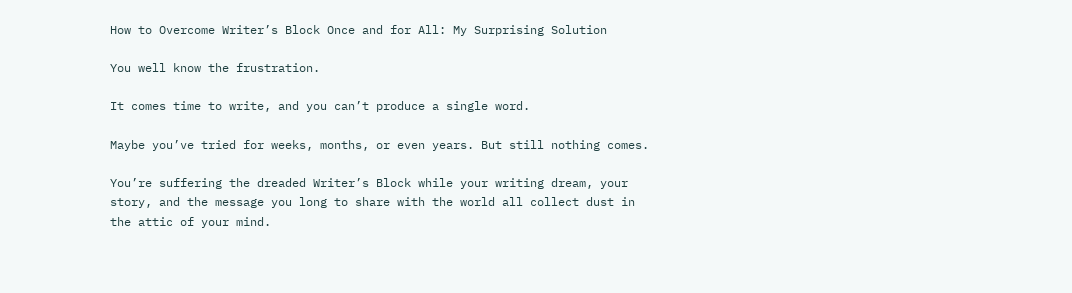How to Overcome Writer’s Block Once and for All: My Surprising Solution

You well know the frustration.

It comes time to write, and you can’t produce a single word.

Maybe you’ve tried for weeks, months, or even years. But still nothing comes.

You’re suffering the dreaded Writer’s Block while your writing dream, your story, and the message you long to share with the world all collect dust in the attic of your mind.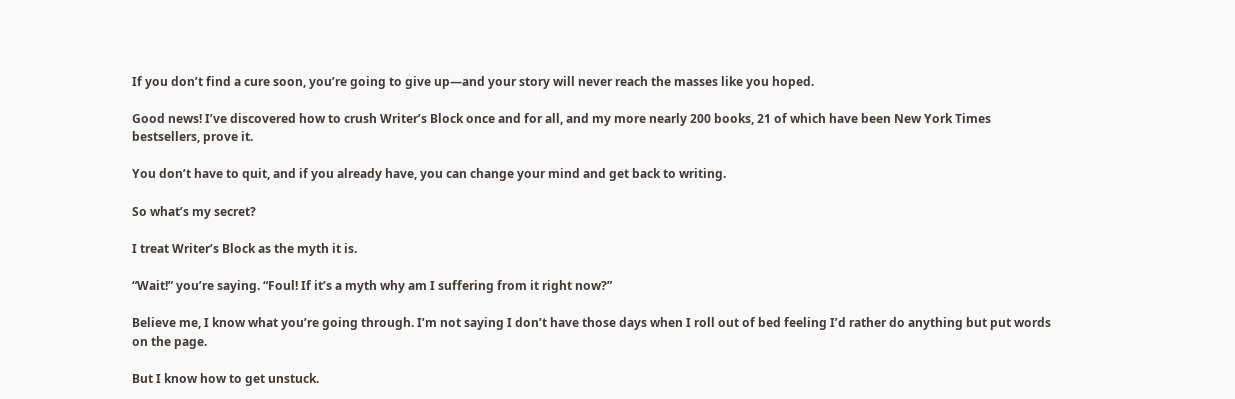If you don’t find a cure soon, you’re going to give up—and your story will never reach the masses like you hoped.

Good news! I’ve discovered how to crush Writer’s Block once and for all, and my more nearly 200 books, 21 of which have been New York Times bestsellers, prove it.

You don’t have to quit, and if you already have, you can change your mind and get back to writing.

So what’s my secret?

I treat Writer’s Block as the myth it is.

“Wait!” you’re saying. “Foul! If it’s a myth why am I suffering from it right now?”

Believe me, I know what you’re going through. I’m not saying I don’t have those days when I roll out of bed feeling I’d rather do anything but put words on the page.

But I know how to get unstuck.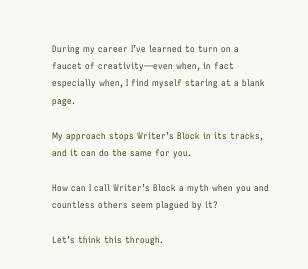During my career I’ve learned to turn on a faucet of creativity—even when, in fact especially when, I find myself staring at a blank page.

My approach stops Writer’s Block in its tracks, and it can do the same for you.

How can I call Writer’s Block a myth when you and countless others seem plagued by it?

Let’s think this through.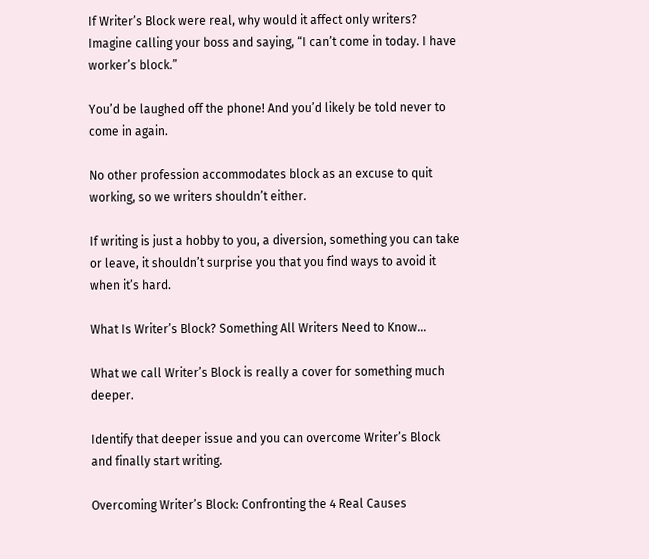If Writer’s Block were real, why would it affect only writers? Imagine calling your boss and saying, “I can’t come in today. I have worker’s block.”

You’d be laughed off the phone! And you’d likely be told never to come in again.

No other profession accommodates block as an excuse to quit working, so we writers shouldn’t either.

If writing is just a hobby to you, a diversion, something you can take or leave, it shouldn’t surprise you that you find ways to avoid it when it’s hard.

What Is Writer’s Block? Something All Writers Need to Know…

What we call Writer’s Block is really a cover for something much deeper.

Identify that deeper issue and you can overcome Writer’s Block and finally start writing.

Overcoming Writer’s Block: Confronting the 4 Real Causes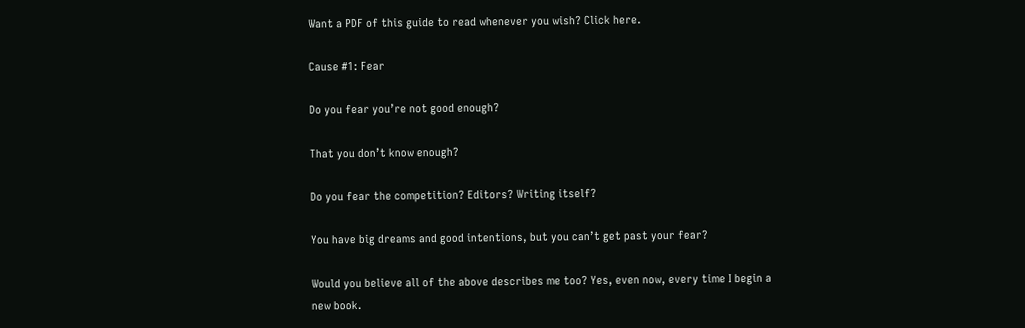Want a PDF of this guide to read whenever you wish? Click here.

Cause #1: Fear

Do you fear you’re not good enough?

That you don’t know enough?

Do you fear the competition? Editors? Writing itself?

You have big dreams and good intentions, but you can’t get past your fear?

Would you believe all of the above describes me too? Yes, even now, every time I begin a new book.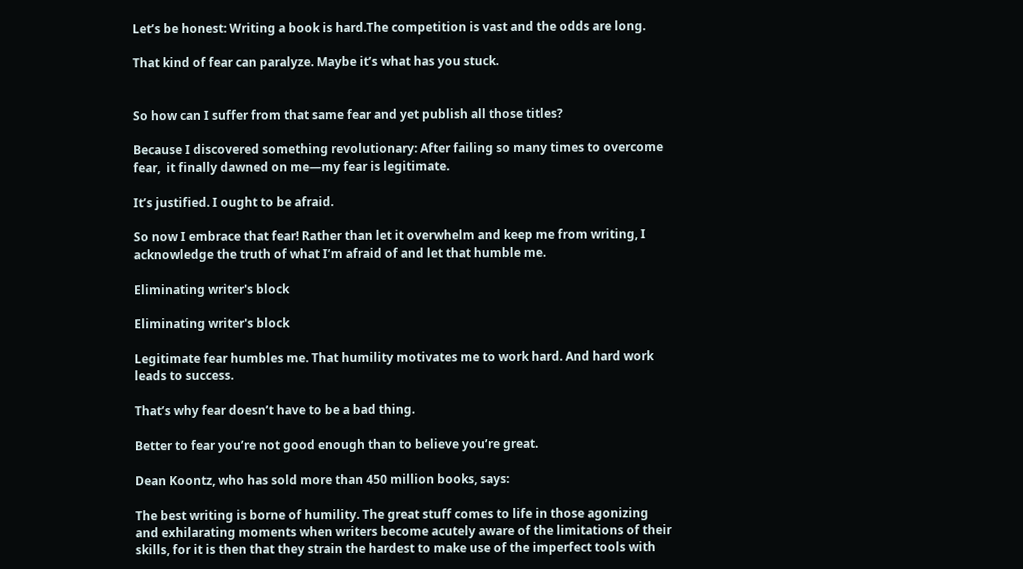Let’s be honest: Writing a book is hard.The competition is vast and the odds are long.

That kind of fear can paralyze. Maybe it’s what has you stuck.


So how can I suffer from that same fear and yet publish all those titles?

Because I discovered something revolutionary: After failing so many times to overcome fear,  it finally dawned on me—my fear is legitimate.

It’s justified. I ought to be afraid.

So now I embrace that fear! Rather than let it overwhelm and keep me from writing, I acknowledge the truth of what I’m afraid of and let that humble me.

Eliminating writer's block

Eliminating writer's block

Legitimate fear humbles me. That humility motivates me to work hard. And hard work leads to success.

That’s why fear doesn’t have to be a bad thing.

Better to fear you’re not good enough than to believe you’re great.

Dean Koontz, who has sold more than 450 million books, says:

The best writing is borne of humility. The great stuff comes to life in those agonizing and exhilarating moments when writers become acutely aware of the limitations of their skills, for it is then that they strain the hardest to make use of the imperfect tools with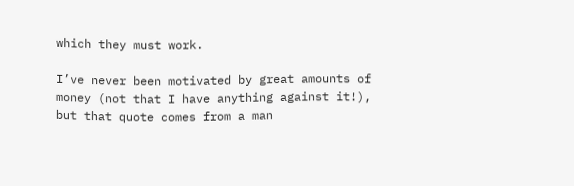which they must work.

I’ve never been motivated by great amounts of money (not that I have anything against it!), but that quote comes from a man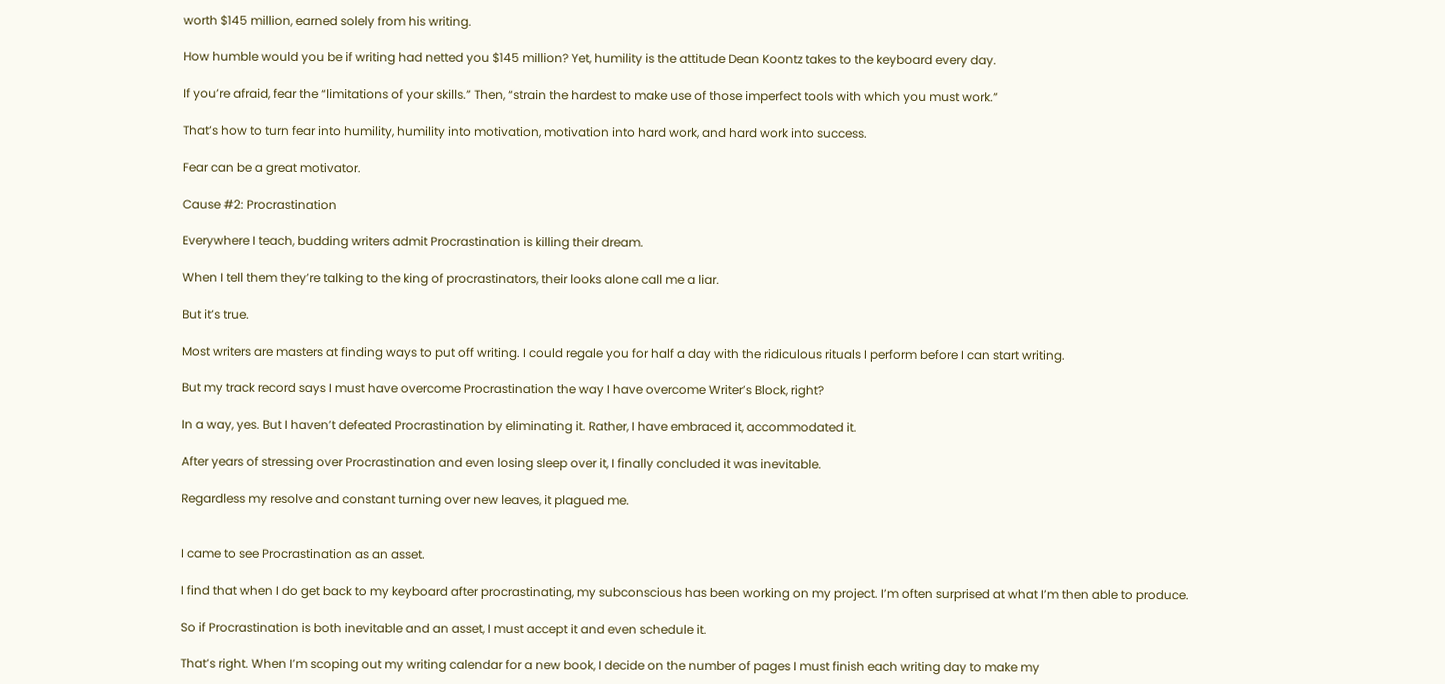worth $145 million, earned solely from his writing.

How humble would you be if writing had netted you $145 million? Yet, humility is the attitude Dean Koontz takes to the keyboard every day.

If you’re afraid, fear the “limitations of your skills.” Then, “strain the hardest to make use of those imperfect tools with which you must work.”

That’s how to turn fear into humility, humility into motivation, motivation into hard work, and hard work into success.

Fear can be a great motivator.

Cause #2: Procrastination

Everywhere I teach, budding writers admit Procrastination is killing their dream.

When I tell them they’re talking to the king of procrastinators, their looks alone call me a liar.

But it’s true.

Most writers are masters at finding ways to put off writing. I could regale you for half a day with the ridiculous rituals I perform before I can start writing.

But my track record says I must have overcome Procrastination the way I have overcome Writer’s Block, right?

In a way, yes. But I haven’t defeated Procrastination by eliminating it. Rather, I have embraced it, accommodated it.

After years of stressing over Procrastination and even losing sleep over it, I finally concluded it was inevitable.

Regardless my resolve and constant turning over new leaves, it plagued me.


I came to see Procrastination as an asset.

I find that when I do get back to my keyboard after procrastinating, my subconscious has been working on my project. I’m often surprised at what I’m then able to produce.

So if Procrastination is both inevitable and an asset, I must accept it and even schedule it.

That’s right. When I’m scoping out my writing calendar for a new book, I decide on the number of pages I must finish each writing day to make my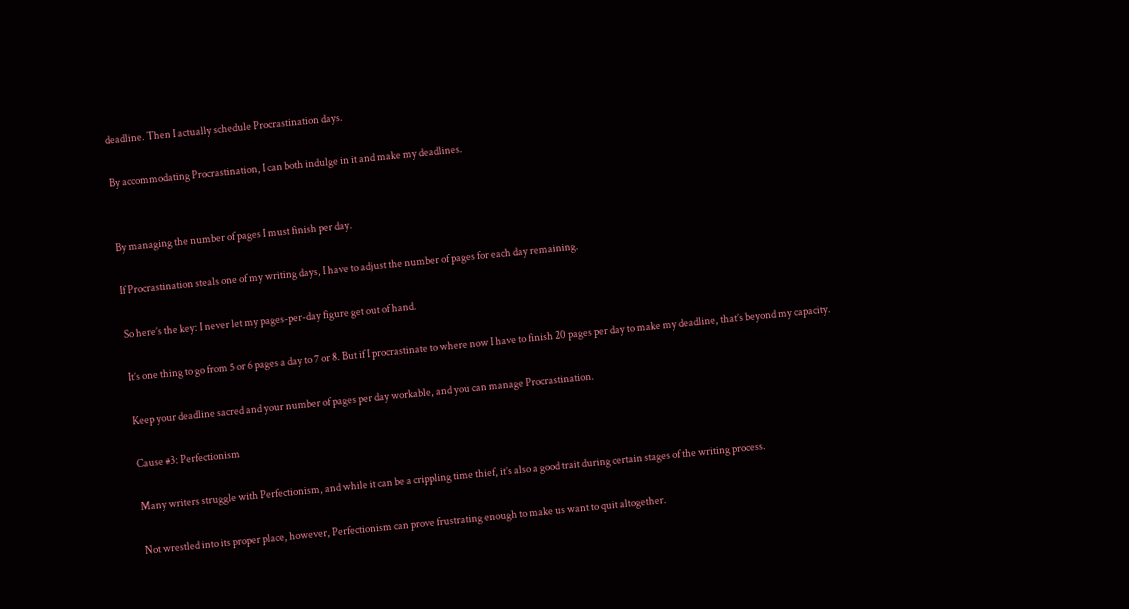deadline. Then I actually schedule Procrastination days.

By accommodating Procrastination, I can both indulge in it and make my deadlines.


By managing the number of pages I must finish per day.

If Procrastination steals one of my writing days, I have to adjust the number of pages for each day remaining.

So here’s the key: I never let my pages-per-day figure get out of hand.

It’s one thing to go from 5 or 6 pages a day to 7 or 8. But if I procrastinate to where now I have to finish 20 pages per day to make my deadline, that’s beyond my capacity.

Keep your deadline sacred and your number of pages per day workable, and you can manage Procrastination.

Cause #3: Perfectionism

Many writers struggle with Perfectionism, and while it can be a crippling time thief, it’s also a good trait during certain stages of the writing process.

Not wrestled into its proper place, however, Perfectionism can prove frustrating enough to make us want to quit altogether.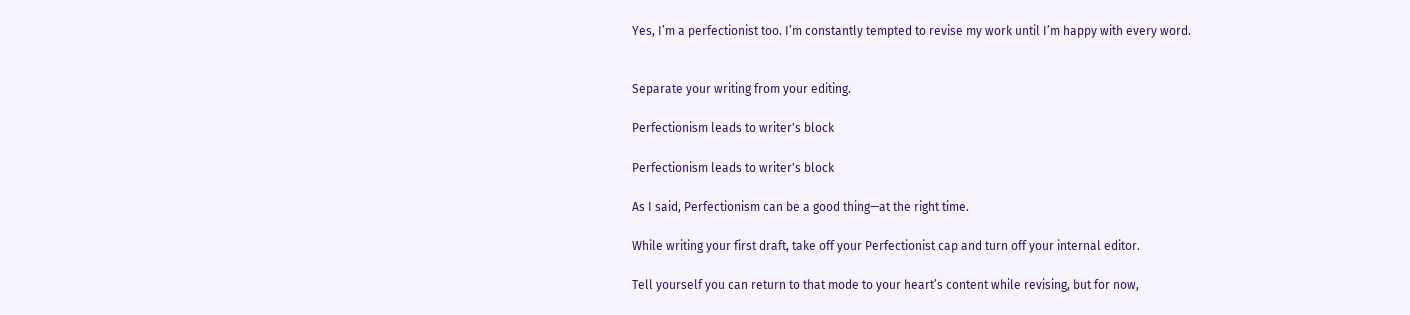Yes, I’m a perfectionist too. I’m constantly tempted to revise my work until I’m happy with every word.


Separate your writing from your editing.

Perfectionism leads to writer's block

Perfectionism leads to writer's block

As I said, Perfectionism can be a good thing—at the right time.

While writing your first draft, take off your Perfectionist cap and turn off your internal editor.

Tell yourself you can return to that mode to your heart’s content while revising, but for now,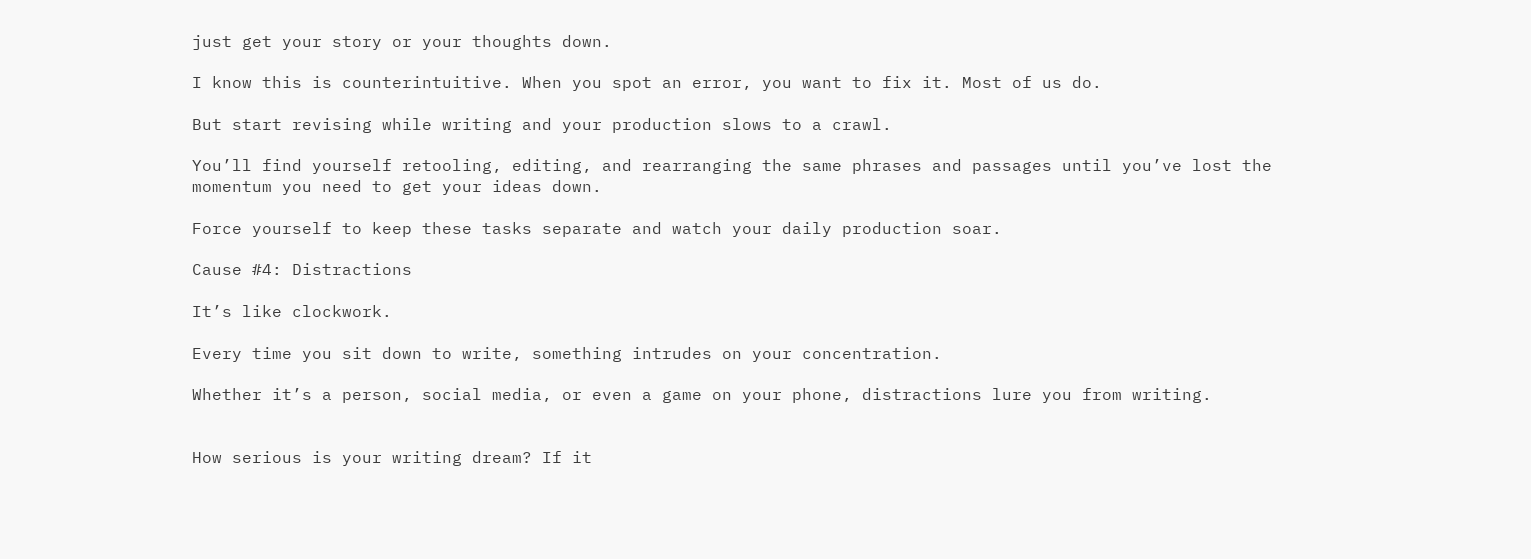just get your story or your thoughts down.

I know this is counterintuitive. When you spot an error, you want to fix it. Most of us do.

But start revising while writing and your production slows to a crawl.

You’ll find yourself retooling, editing, and rearranging the same phrases and passages until you’ve lost the momentum you need to get your ideas down.

Force yourself to keep these tasks separate and watch your daily production soar.

Cause #4: Distractions

It’s like clockwork.

Every time you sit down to write, something intrudes on your concentration.

Whether it’s a person, social media, or even a game on your phone, distractions lure you from writing.


How serious is your writing dream? If it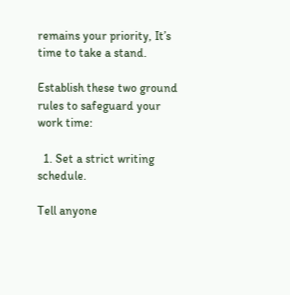remains your priority, It’s time to take a stand.

Establish these two ground rules to safeguard your work time:

  1. Set a strict writing schedule.

Tell anyone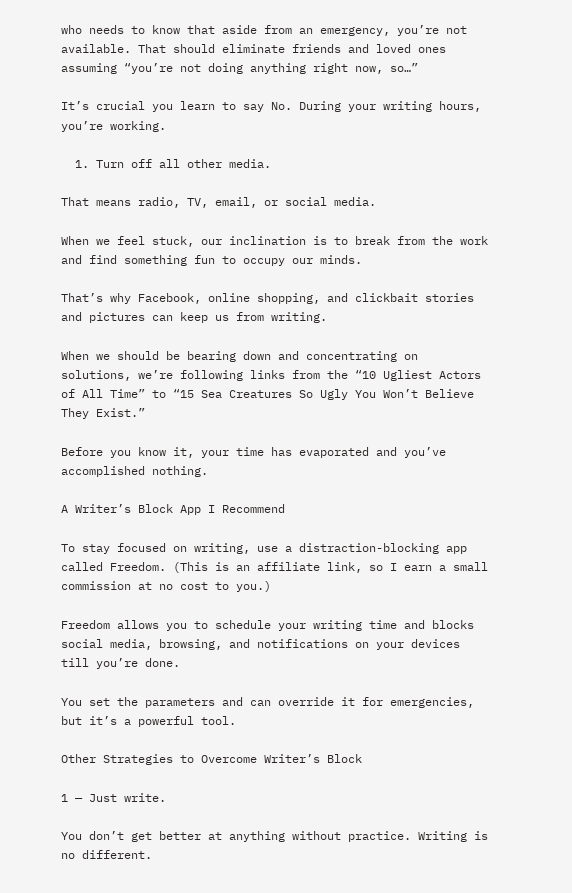who needs to know that aside from an emergency, you’re not available. That should eliminate friends and loved ones assuming “you’re not doing anything right now, so…”

It’s crucial you learn to say No. During your writing hours, you’re working.

  1. Turn off all other media.

That means radio, TV, email, or social media.

When we feel stuck, our inclination is to break from the work and find something fun to occupy our minds.

That’s why Facebook, online shopping, and clickbait stories and pictures can keep us from writing.

When we should be bearing down and concentrating on solutions, we’re following links from the “10 Ugliest Actors of All Time” to “15 Sea Creatures So Ugly You Won’t Believe They Exist.”

Before you know it, your time has evaporated and you’ve accomplished nothing.

A Writer’s Block App I Recommend

To stay focused on writing, use a distraction-blocking app called Freedom. (This is an affiliate link, so I earn a small commission at no cost to you.)

Freedom allows you to schedule your writing time and blocks social media, browsing, and notifications on your devices till you’re done.

You set the parameters and can override it for emergencies, but it’s a powerful tool.

Other Strategies to Overcome Writer’s Block

1 — Just write.

You don’t get better at anything without practice. Writing is no different.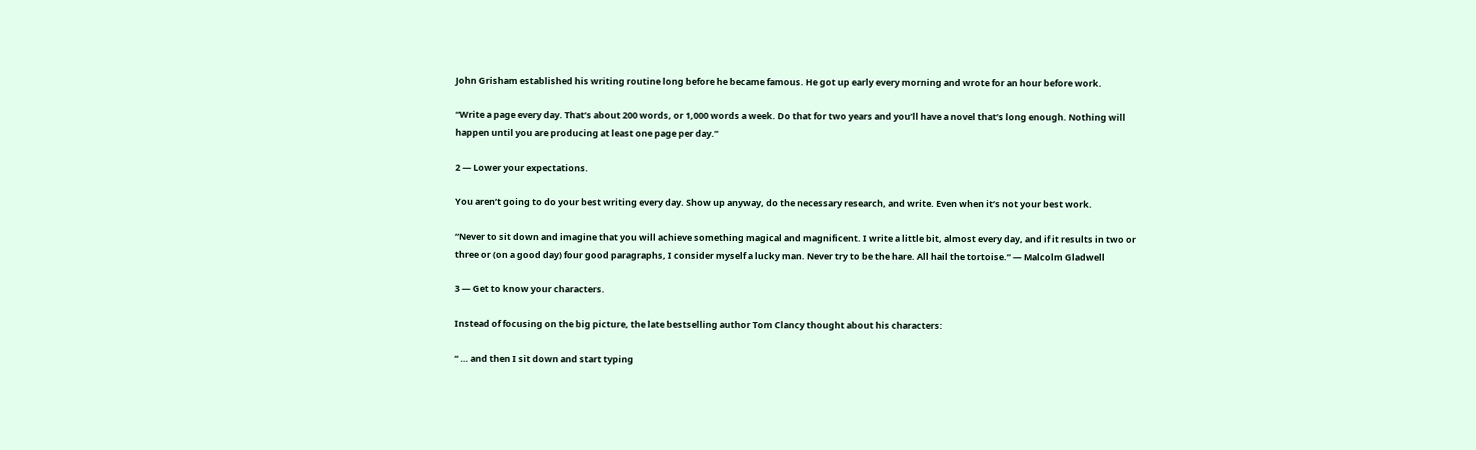John Grisham established his writing routine long before he became famous. He got up early every morning and wrote for an hour before work.

“Write a page every day. That’s about 200 words, or 1,000 words a week. Do that for two years and you’ll have a novel that’s long enough. Nothing will happen until you are producing at least one page per day.”

2 — Lower your expectations.

You aren’t going to do your best writing every day. Show up anyway, do the necessary research, and write. Even when it’s not your best work.

“Never to sit down and imagine that you will achieve something magical and magnificent. I write a little bit, almost every day, and if it results in two or three or (on a good day) four good paragraphs, I consider myself a lucky man. Never try to be the hare. All hail the tortoise.” ― Malcolm Gladwell

3 — Get to know your characters.

Instead of focusing on the big picture, the late bestselling author Tom Clancy thought about his characters:

“ … and then I sit down and start typing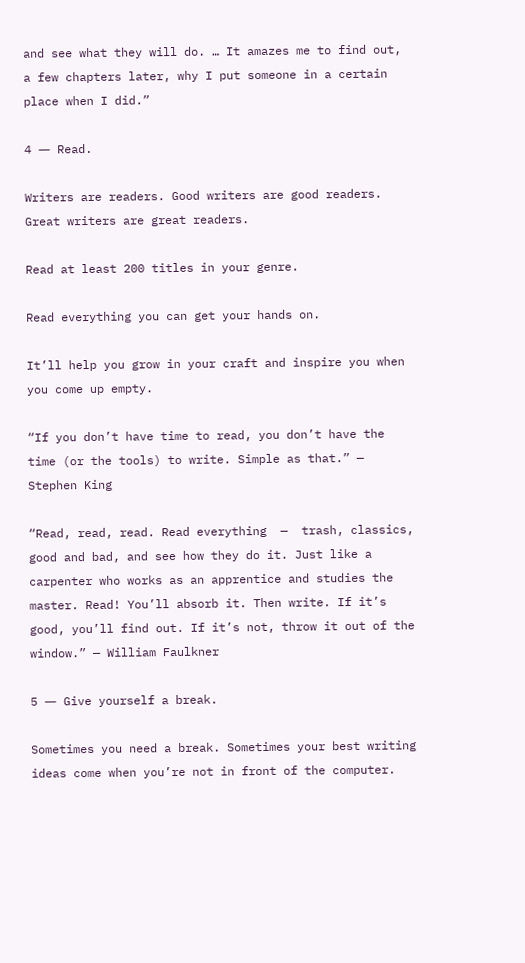and see what they will do. … It amazes me to find out, a few chapters later, why I put someone in a certain place when I did.”

4 ― Read.

Writers are readers. Good writers are good readers. Great writers are great readers.

Read at least 200 titles in your genre.

Read everything you can get your hands on.

It’ll help you grow in your craft and inspire you when you come up empty.

“If you don’t have time to read, you don’t have the time (or the tools) to write. Simple as that.” — Stephen King

“Read, read, read. Read everything  —  trash, classics, good and bad, and see how they do it. Just like a carpenter who works as an apprentice and studies the master. Read! You’ll absorb it. Then write. If it’s good, you’ll find out. If it’s not, throw it out of the window.” — William Faulkner

5 ― Give yourself a break.

Sometimes you need a break. Sometimes your best writing ideas come when you’re not in front of the computer.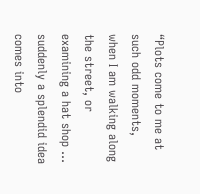“Plots come to me at such odd moments, when I am walking along the street, or examining a hat shop … suddenly a splendid idea comes into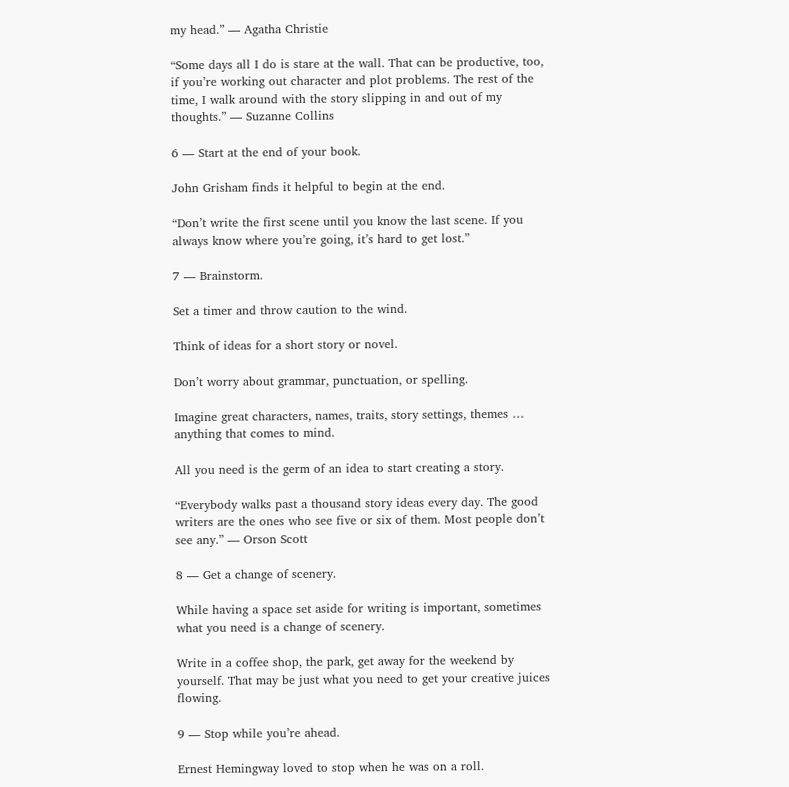my head.” — Agatha Christie

“Some days all I do is stare at the wall. That can be productive, too, if you’re working out character and plot problems. The rest of the time, I walk around with the story slipping in and out of my thoughts.” — Suzanne Collins

6 ― Start at the end of your book.

John Grisham finds it helpful to begin at the end.

“Don’t write the first scene until you know the last scene. If you always know where you’re going, it’s hard to get lost.”

7 ― Brainstorm.

Set a timer and throw caution to the wind.

Think of ideas for a short story or novel.

Don’t worry about grammar, punctuation, or spelling.

Imagine great characters, names, traits, story settings, themes … anything that comes to mind.

All you need is the germ of an idea to start creating a story.

“Everybody walks past a thousand story ideas every day. The good writers are the ones who see five or six of them. Most people don’t see any.” — Orson Scott

8 ― Get a change of scenery.

While having a space set aside for writing is important, sometimes what you need is a change of scenery.

Write in a coffee shop, the park, get away for the weekend by yourself. That may be just what you need to get your creative juices flowing.

9 ― Stop while you’re ahead.

Ernest Hemingway loved to stop when he was on a roll.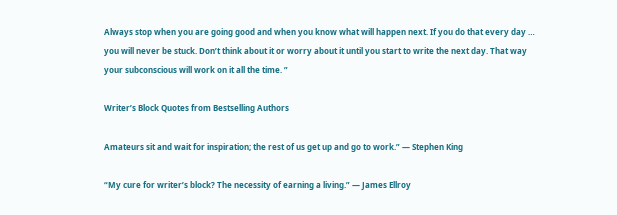Always stop when you are going good and when you know what will happen next. If you do that every day … you will never be stuck. Don’t think about it or worry about it until you start to write the next day. That way your subconscious will work on it all the time. ”

Writer’s Block Quotes from Bestselling Authors

Amateurs sit and wait for inspiration; the rest of us get up and go to work.” — Stephen King

“My cure for writer’s block? The necessity of earning a living.” — James Ellroy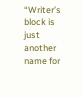“Writer’s block is just another name for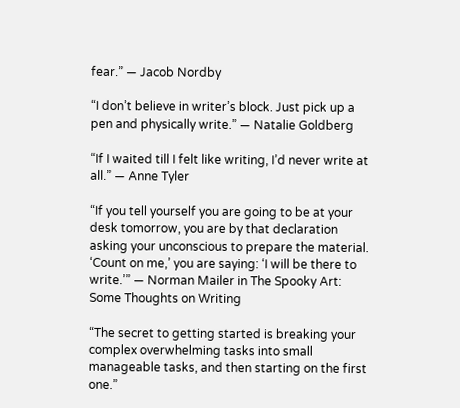fear.” — Jacob Nordby

“I don’t believe in writer’s block. Just pick up a pen and physically write.” — Natalie Goldberg

“If I waited till I felt like writing, I’d never write at all.” — Anne Tyler

“If you tell yourself you are going to be at your desk tomorrow, you are by that declaration asking your unconscious to prepare the material. ‘Count on me,’ you are saying: ‘I will be there to write.’” — Norman Mailer in The Spooky Art: Some Thoughts on Writing

“The secret to getting started is breaking your complex overwhelming tasks into small manageable tasks, and then starting on the first one.”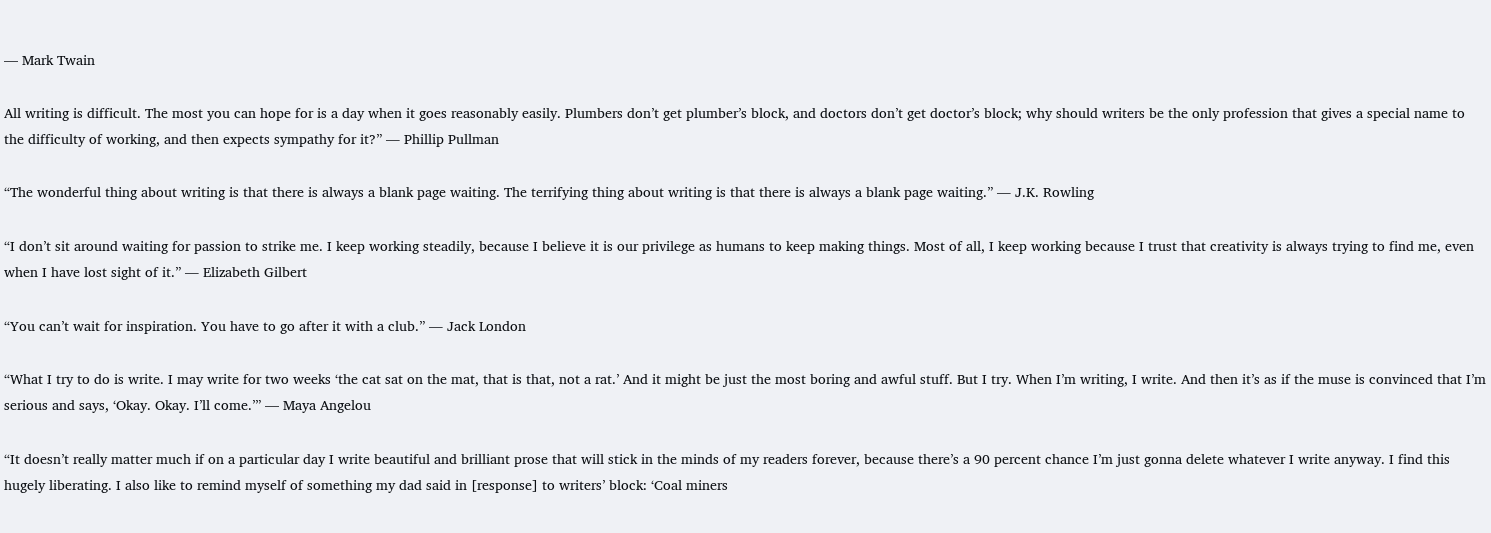— Mark Twain

All writing is difficult. The most you can hope for is a day when it goes reasonably easily. Plumbers don’t get plumber’s block, and doctors don’t get doctor’s block; why should writers be the only profession that gives a special name to the difficulty of working, and then expects sympathy for it?” ― Phillip Pullman

“The wonderful thing about writing is that there is always a blank page waiting. The terrifying thing about writing is that there is always a blank page waiting.” ― J.K. Rowling

“I don’t sit around waiting for passion to strike me. I keep working steadily, because I believe it is our privilege as humans to keep making things. Most of all, I keep working because I trust that creativity is always trying to find me, even when I have lost sight of it.” ― Elizabeth Gilbert

“You can’t wait for inspiration. You have to go after it with a club.” ― Jack London

“What I try to do is write. I may write for two weeks ‘the cat sat on the mat, that is that, not a rat.’ And it might be just the most boring and awful stuff. But I try. When I’m writing, I write. And then it’s as if the muse is convinced that I’m serious and says, ‘Okay. Okay. I’ll come.’” — Maya Angelou

“It doesn’t really matter much if on a particular day I write beautiful and brilliant prose that will stick in the minds of my readers forever, because there’s a 90 percent chance I’m just gonna delete whatever I write anyway. I find this hugely liberating. I also like to remind myself of something my dad said in [response] to writers’ block: ‘Coal miners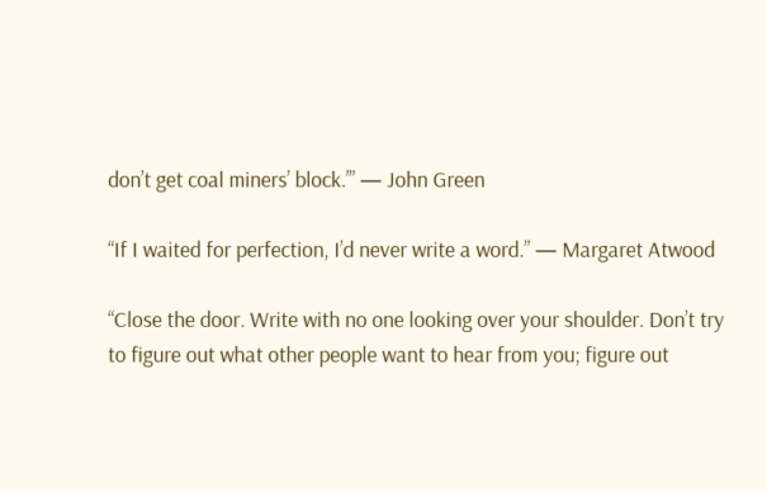don’t get coal miners’ block.’” — John Green

“If I waited for perfection, I’d never write a word.” — Margaret Atwood

“Close the door. Write with no one looking over your shoulder. Don’t try to figure out what other people want to hear from you; figure out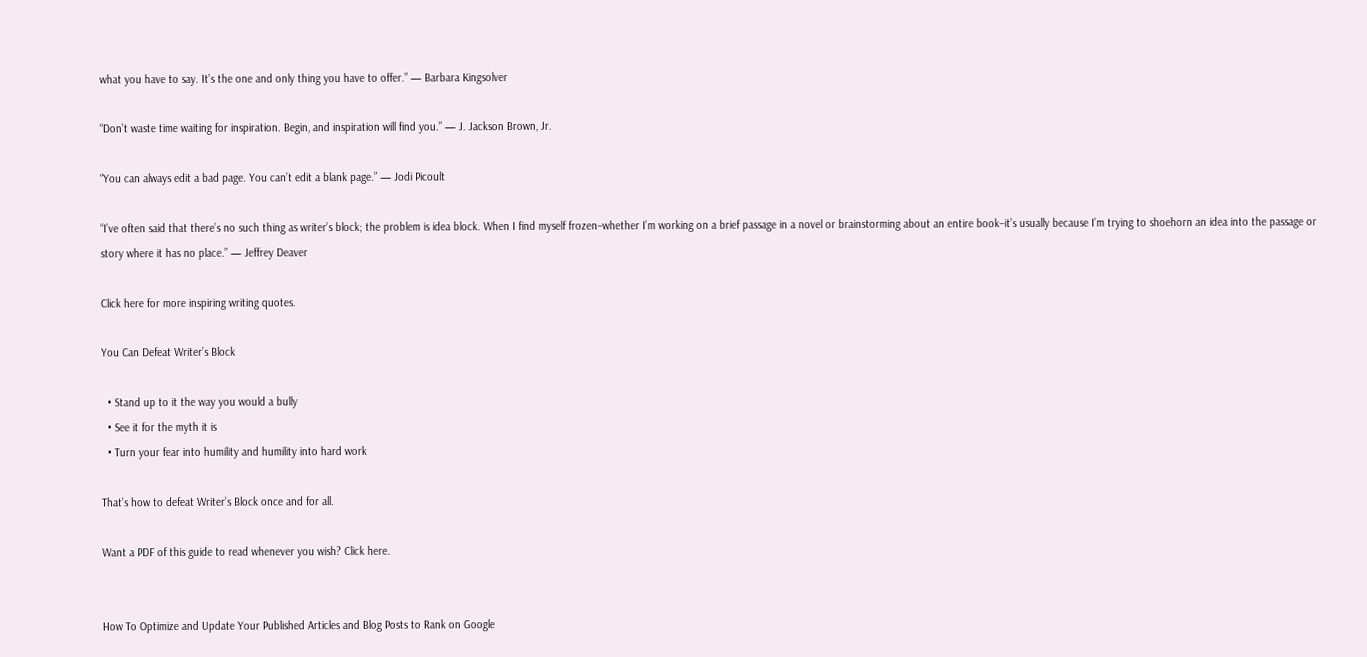what you have to say. It’s the one and only thing you have to offer.” — Barbara Kingsolver

“Don’t waste time waiting for inspiration. Begin, and inspiration will find you.” — J. Jackson Brown, Jr.

“You can always edit a bad page. You can’t edit a blank page.” — Jodi Picoult

“I’ve often said that there’s no such thing as writer’s block; the problem is idea block. When I find myself frozen–whether I’m working on a brief passage in a novel or brainstorming about an entire book–it’s usually because I’m trying to shoehorn an idea into the passage or story where it has no place.” — Jeffrey Deaver

Click here for more inspiring writing quotes.

You Can Defeat Writer’s Block

  • Stand up to it the way you would a bully
  • See it for the myth it is
  • Turn your fear into humility and humility into hard work

That’s how to defeat Writer’s Block once and for all.

Want a PDF of this guide to read whenever you wish? Click here.


How To Optimize and Update Your Published Articles and Blog Posts to Rank on Google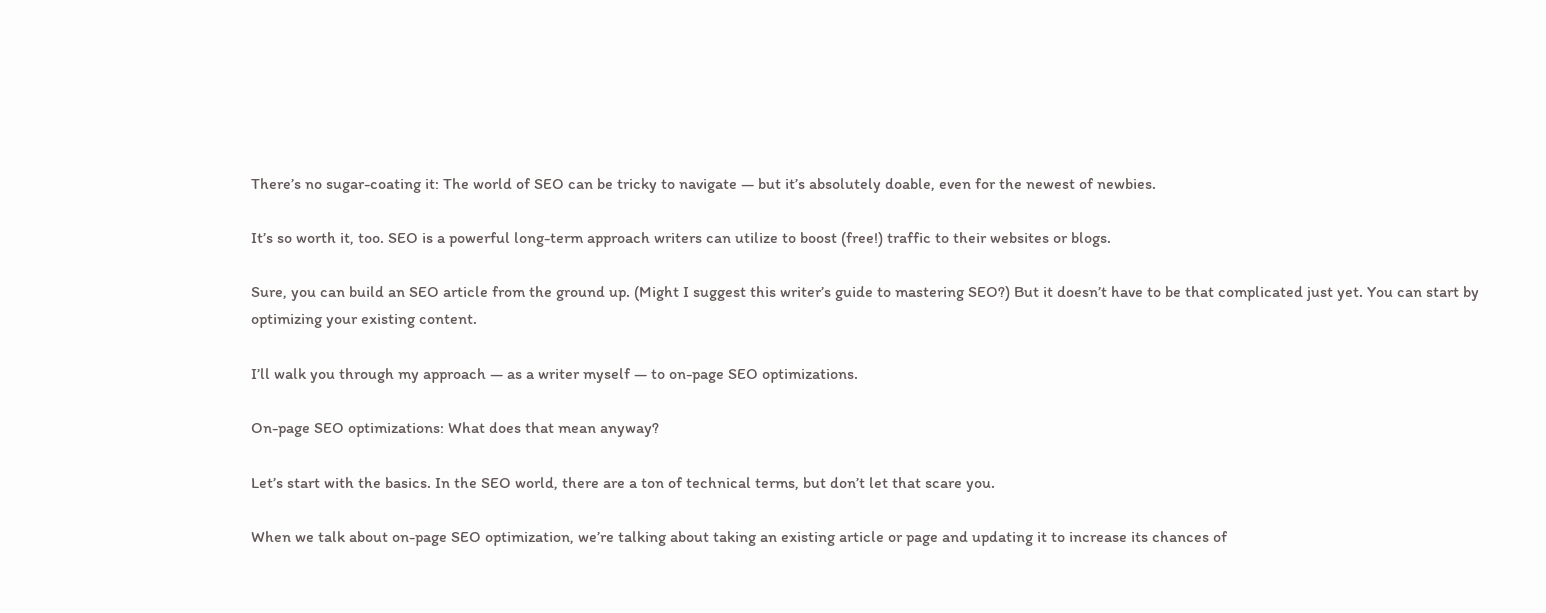There’s no sugar-coating it: The world of SEO can be tricky to navigate — but it’s absolutely doable, even for the newest of newbies.

It’s so worth it, too. SEO is a powerful long-term approach writers can utilize to boost (free!) traffic to their websites or blogs.

Sure, you can build an SEO article from the ground up. (Might I suggest this writer’s guide to mastering SEO?) But it doesn’t have to be that complicated just yet. You can start by optimizing your existing content.

I’ll walk you through my approach — as a writer myself — to on-page SEO optimizations.

On-page SEO optimizations: What does that mean anyway?

Let’s start with the basics. In the SEO world, there are a ton of technical terms, but don’t let that scare you.

When we talk about on-page SEO optimization, we’re talking about taking an existing article or page and updating it to increase its chances of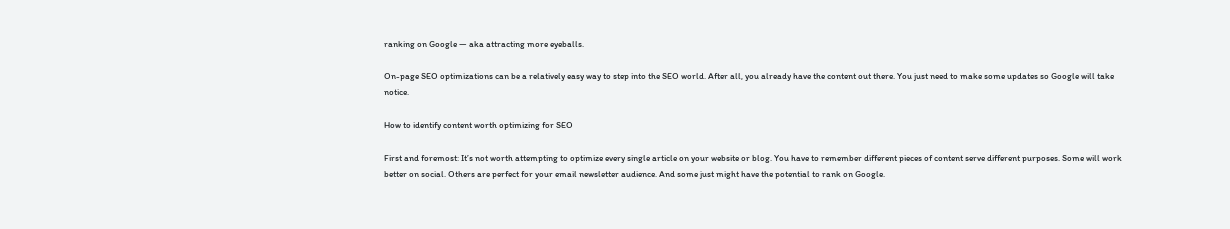ranking on Google — aka attracting more eyeballs.

On-page SEO optimizations can be a relatively easy way to step into the SEO world. After all, you already have the content out there. You just need to make some updates so Google will take notice.

How to identify content worth optimizing for SEO

First and foremost: It’s not worth attempting to optimize every single article on your website or blog. You have to remember different pieces of content serve different purposes. Some will work better on social. Others are perfect for your email newsletter audience. And some just might have the potential to rank on Google.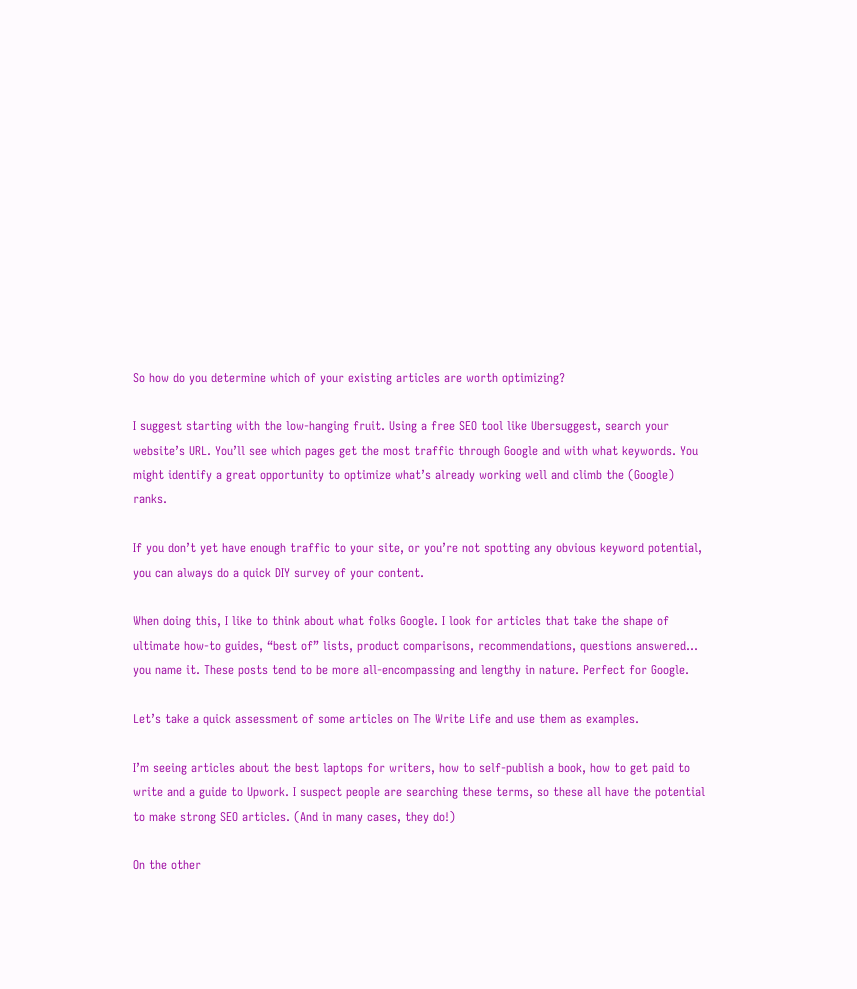So how do you determine which of your existing articles are worth optimizing?

I suggest starting with the low-hanging fruit. Using a free SEO tool like Ubersuggest, search your website’s URL. You’ll see which pages get the most traffic through Google and with what keywords. You might identify a great opportunity to optimize what’s already working well and climb the (Google) ranks.

If you don’t yet have enough traffic to your site, or you’re not spotting any obvious keyword potential, you can always do a quick DIY survey of your content.

When doing this, I like to think about what folks Google. I look for articles that take the shape of ultimate how-to guides, “best of” lists, product comparisons, recommendations, questions answered… you name it. These posts tend to be more all-encompassing and lengthy in nature. Perfect for Google.

Let’s take a quick assessment of some articles on The Write Life and use them as examples.

I’m seeing articles about the best laptops for writers, how to self-publish a book, how to get paid to write and a guide to Upwork. I suspect people are searching these terms, so these all have the potential to make strong SEO articles. (And in many cases, they do!)

On the other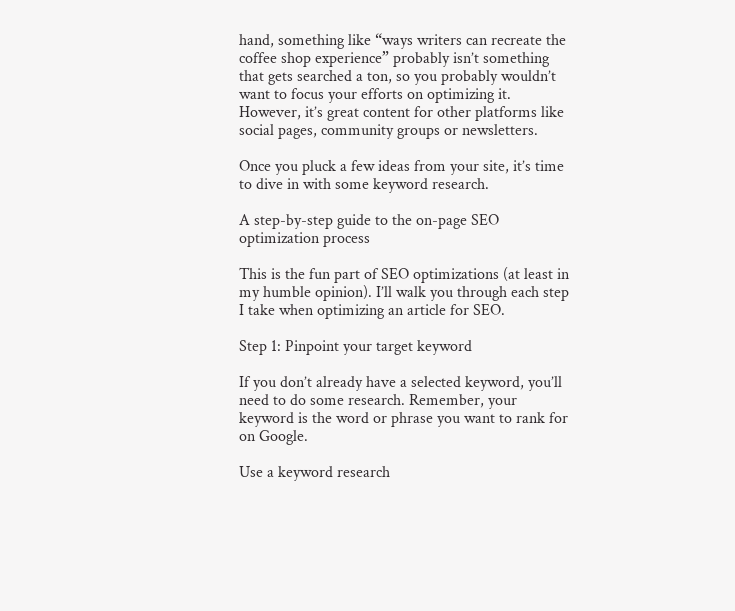hand, something like “ways writers can recreate the coffee shop experience” probably isn’t something that gets searched a ton, so you probably wouldn’t want to focus your efforts on optimizing it. However, it’s great content for other platforms like social pages, community groups or newsletters.

Once you pluck a few ideas from your site, it’s time to dive in with some keyword research.

A step-by-step guide to the on-page SEO optimization process

This is the fun part of SEO optimizations (at least in my humble opinion). I’ll walk you through each step I take when optimizing an article for SEO.

Step 1: Pinpoint your target keyword

If you don’t already have a selected keyword, you’ll need to do some research. Remember, your keyword is the word or phrase you want to rank for on Google.

Use a keyword research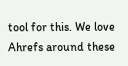tool for this. We love Ahrefs around these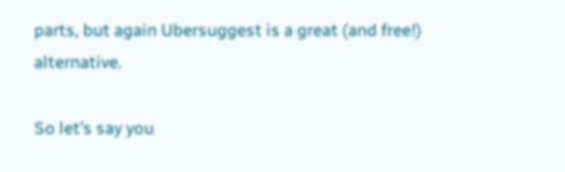parts, but again Ubersuggest is a great (and free!) alternative.

So let’s say you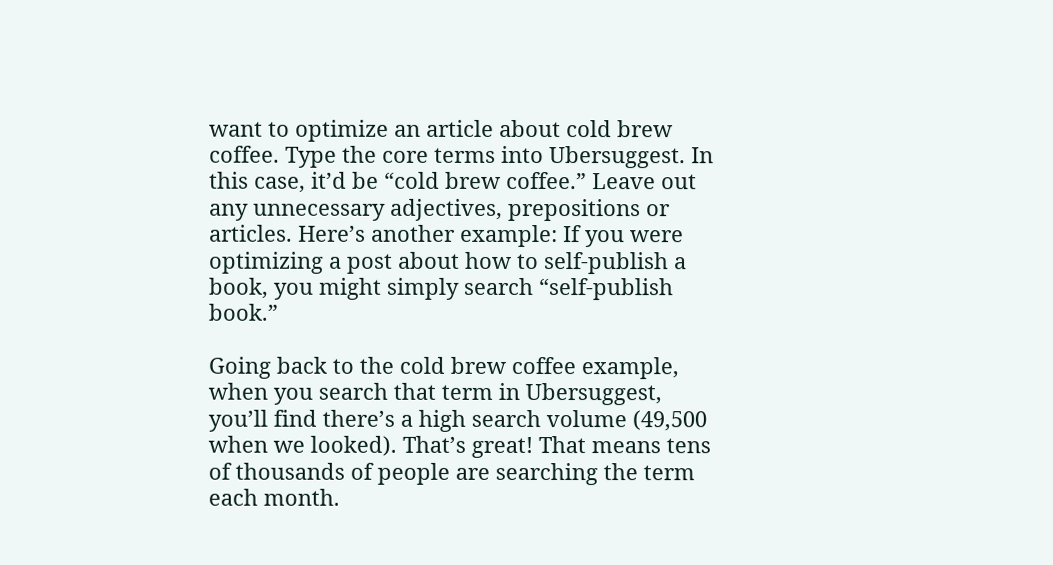want to optimize an article about cold brew coffee. Type the core terms into Ubersuggest. In this case, it’d be “cold brew coffee.” Leave out any unnecessary adjectives, prepositions or articles. Here’s another example: If you were optimizing a post about how to self-publish a book, you might simply search “self-publish book.”

Going back to the cold brew coffee example, when you search that term in Ubersuggest, you’ll find there’s a high search volume (49,500 when we looked). That’s great! That means tens of thousands of people are searching the term each month.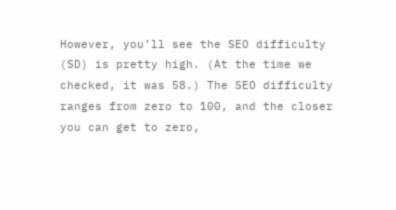However, you’ll see the SEO difficulty (SD) is pretty high. (At the time we checked, it was 58.) The SEO difficulty ranges from zero to 100, and the closer you can get to zero,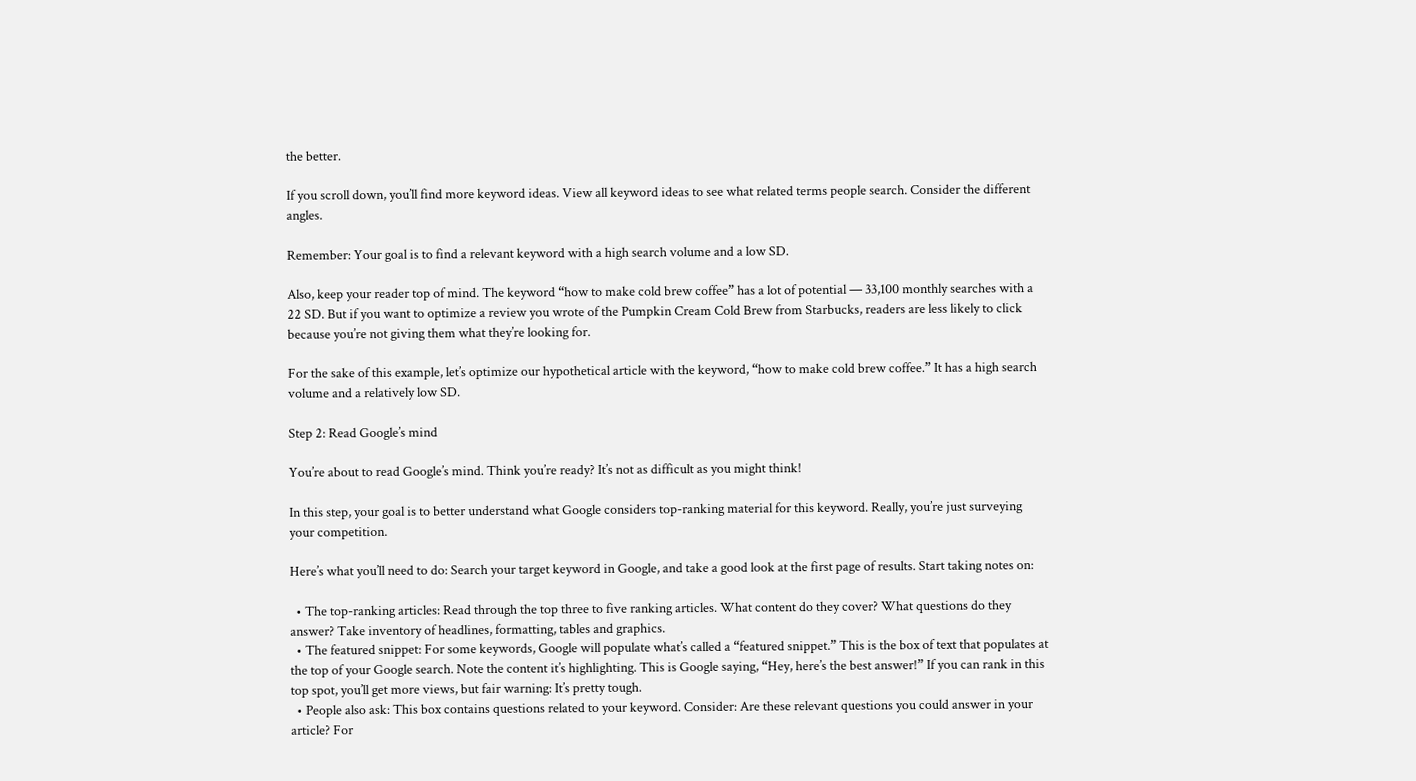the better.

If you scroll down, you’ll find more keyword ideas. View all keyword ideas to see what related terms people search. Consider the different angles.

Remember: Your goal is to find a relevant keyword with a high search volume and a low SD.

Also, keep your reader top of mind. The keyword “how to make cold brew coffee” has a lot of potential — 33,100 monthly searches with a 22 SD. But if you want to optimize a review you wrote of the Pumpkin Cream Cold Brew from Starbucks, readers are less likely to click because you’re not giving them what they’re looking for.

For the sake of this example, let’s optimize our hypothetical article with the keyword, “how to make cold brew coffee.” It has a high search volume and a relatively low SD.

Step 2: Read Google’s mind

You’re about to read Google’s mind. Think you’re ready? It’s not as difficult as you might think!

In this step, your goal is to better understand what Google considers top-ranking material for this keyword. Really, you’re just surveying your competition.

Here’s what you’ll need to do: Search your target keyword in Google, and take a good look at the first page of results. Start taking notes on:

  • The top-ranking articles: Read through the top three to five ranking articles. What content do they cover? What questions do they answer? Take inventory of headlines, formatting, tables and graphics.
  • The featured snippet: For some keywords, Google will populate what’s called a “featured snippet.” This is the box of text that populates at the top of your Google search. Note the content it’s highlighting. This is Google saying, “Hey, here’s the best answer!” If you can rank in this top spot, you’ll get more views, but fair warning: It’s pretty tough.
  • People also ask: This box contains questions related to your keyword. Consider: Are these relevant questions you could answer in your article? For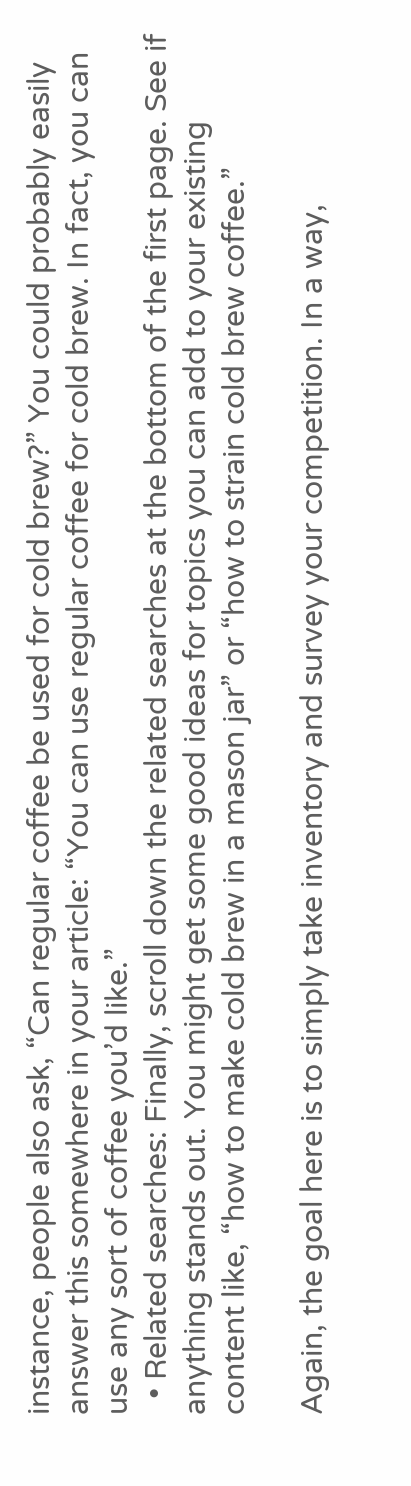instance, people also ask, “Can regular coffee be used for cold brew?” You could probably easily answer this somewhere in your article: “You can use regular coffee for cold brew. In fact, you can use any sort of coffee you’d like.”
  • Related searches: Finally, scroll down the related searches at the bottom of the first page. See if anything stands out. You might get some good ideas for topics you can add to your existing content like, “how to make cold brew in a mason jar” or “how to strain cold brew coffee.”

Again, the goal here is to simply take inventory and survey your competition. In a way,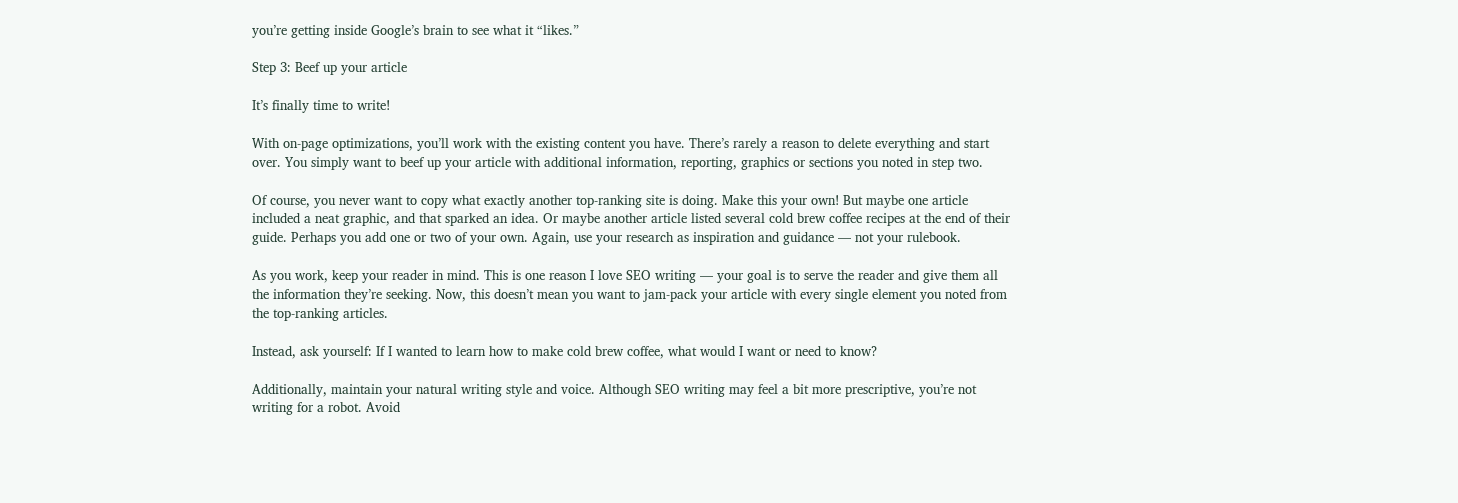you’re getting inside Google’s brain to see what it “likes.”

Step 3: Beef up your article

It’s finally time to write!

With on-page optimizations, you’ll work with the existing content you have. There’s rarely a reason to delete everything and start over. You simply want to beef up your article with additional information, reporting, graphics or sections you noted in step two.

Of course, you never want to copy what exactly another top-ranking site is doing. Make this your own! But maybe one article included a neat graphic, and that sparked an idea. Or maybe another article listed several cold brew coffee recipes at the end of their guide. Perhaps you add one or two of your own. Again, use your research as inspiration and guidance — not your rulebook.

As you work, keep your reader in mind. This is one reason I love SEO writing — your goal is to serve the reader and give them all the information they’re seeking. Now, this doesn’t mean you want to jam-pack your article with every single element you noted from the top-ranking articles.

Instead, ask yourself: If I wanted to learn how to make cold brew coffee, what would I want or need to know?

Additionally, maintain your natural writing style and voice. Although SEO writing may feel a bit more prescriptive, you’re not writing for a robot. Avoid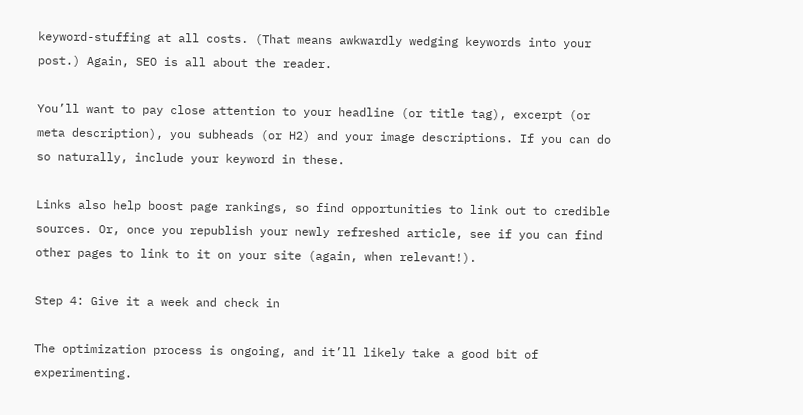keyword-stuffing at all costs. (That means awkwardly wedging keywords into your post.) Again, SEO is all about the reader.

You’ll want to pay close attention to your headline (or title tag), excerpt (or meta description), you subheads (or H2) and your image descriptions. If you can do so naturally, include your keyword in these.

Links also help boost page rankings, so find opportunities to link out to credible sources. Or, once you republish your newly refreshed article, see if you can find other pages to link to it on your site (again, when relevant!).

Step 4: Give it a week and check in

The optimization process is ongoing, and it’ll likely take a good bit of experimenting.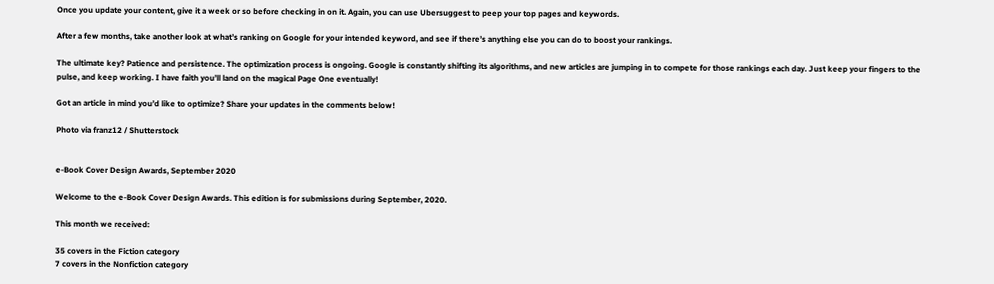Once you update your content, give it a week or so before checking in on it. Again, you can use Ubersuggest to peep your top pages and keywords.

After a few months, take another look at what’s ranking on Google for your intended keyword, and see if there’s anything else you can do to boost your rankings.

The ultimate key? Patience and persistence. The optimization process is ongoing. Google is constantly shifting its algorithms, and new articles are jumping in to compete for those rankings each day. Just keep your fingers to the pulse, and keep working. I have faith you’ll land on the magical Page One eventually!

Got an article in mind you’d like to optimize? Share your updates in the comments below!

Photo via franz12 / Shutterstock


e-Book Cover Design Awards, September 2020

Welcome to the e-Book Cover Design Awards. This edition is for submissions during September, 2020.

This month we received:

35 covers in the Fiction category
7 covers in the Nonfiction category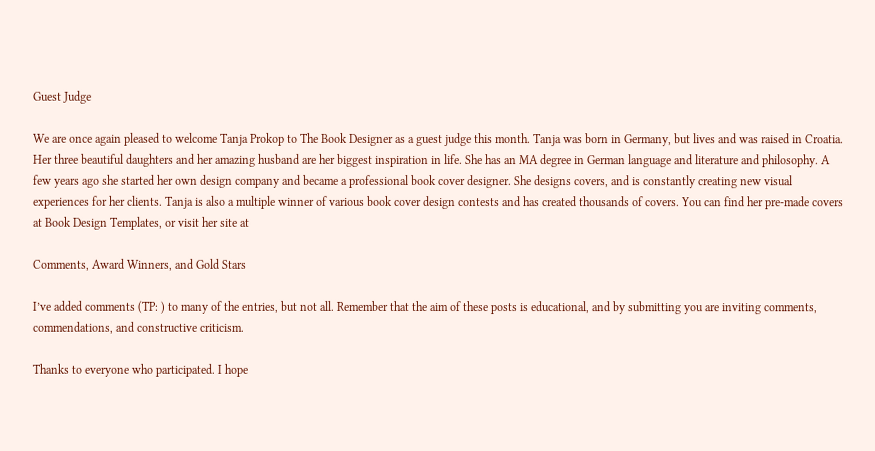Guest Judge

We are once again pleased to welcome Tanja Prokop to The Book Designer as a guest judge this month. Tanja was born in Germany, but lives and was raised in Croatia. Her three beautiful daughters and her amazing husband are her biggest inspiration in life. She has an MA degree in German language and literature and philosophy. A few years ago she started her own design company and became a professional book cover designer. She designs covers, and is constantly creating new visual experiences for her clients. Tanja is also a multiple winner of various book cover design contests and has created thousands of covers. You can find her pre-made covers at Book Design Templates, or visit her site at

Comments, Award Winners, and Gold Stars

I’ve added comments (TP: ) to many of the entries, but not all. Remember that the aim of these posts is educational, and by submitting you are inviting comments, commendations, and constructive criticism.

Thanks to everyone who participated. I hope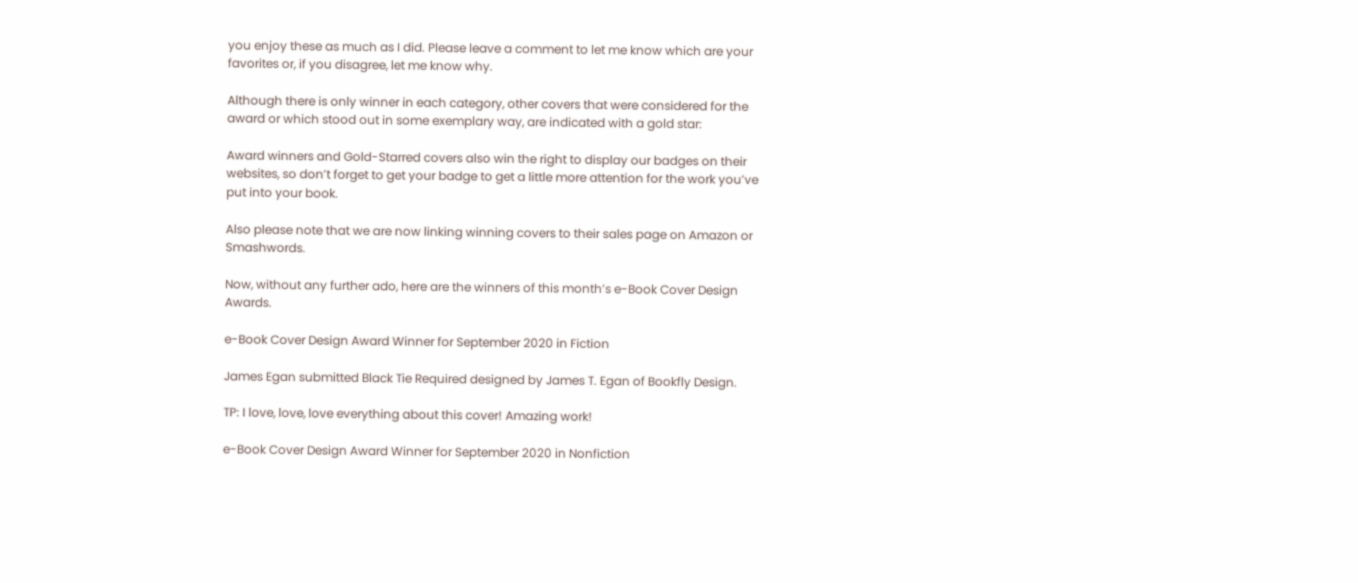you enjoy these as much as I did. Please leave a comment to let me know which are your favorites or, if you disagree, let me know why.

Although there is only winner in each category, other covers that were considered for the award or which stood out in some exemplary way, are indicated with a gold star:

Award winners and Gold-Starred covers also win the right to display our badges on their websites, so don’t forget to get your badge to get a little more attention for the work you’ve put into your book.

Also please note that we are now linking winning covers to their sales page on Amazon or Smashwords.

Now, without any further ado, here are the winners of this month’s e-Book Cover Design Awards.

e-Book Cover Design Award Winner for September 2020 in Fiction

James Egan submitted Black Tie Required designed by James T. Egan of Bookfly Design.

TP: I love, love, love everything about this cover! Amazing work!

e-Book Cover Design Award Winner for September 2020 in Nonfiction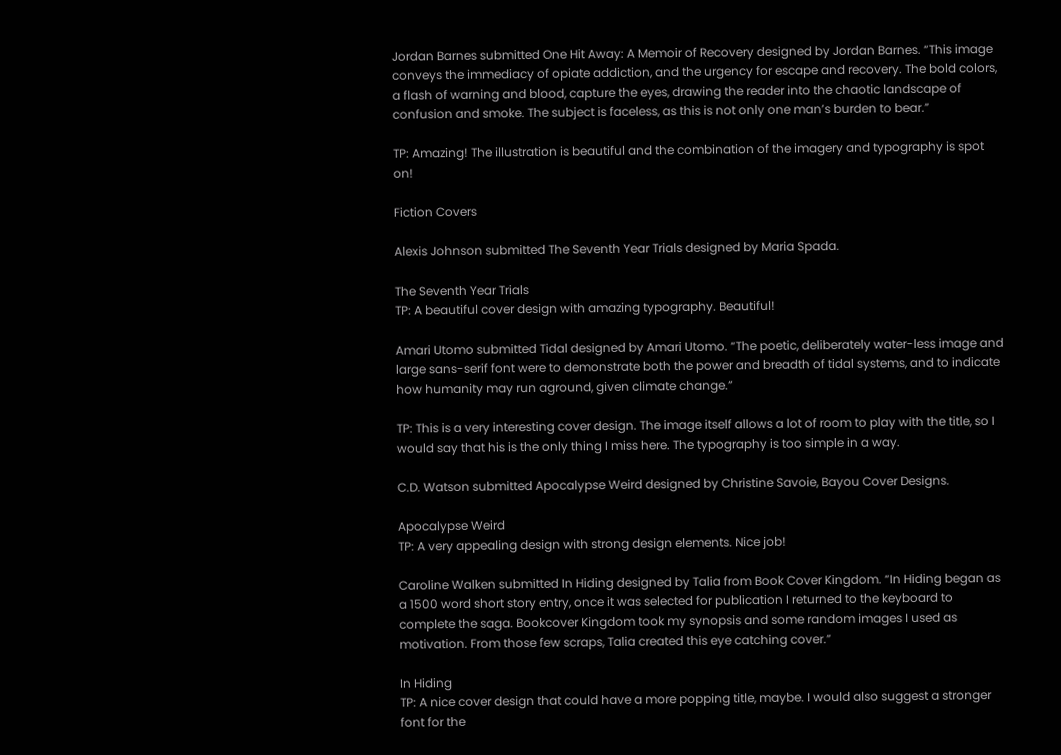Jordan Barnes submitted One Hit Away: A Memoir of Recovery designed by Jordan Barnes. “This image conveys the immediacy of opiate addiction, and the urgency for escape and recovery. The bold colors, a flash of warning and blood, capture the eyes, drawing the reader into the chaotic landscape of confusion and smoke. The subject is faceless, as this is not only one man’s burden to bear.”

TP: Amazing! The illustration is beautiful and the combination of the imagery and typography is spot on!

Fiction Covers

Alexis Johnson submitted The Seventh Year Trials designed by Maria Spada.

The Seventh Year Trials
TP: A beautiful cover design with amazing typography. Beautiful!

Amari Utomo submitted Tidal designed by Amari Utomo. “The poetic, deliberately water-less image and large sans-serif font were to demonstrate both the power and breadth of tidal systems, and to indicate how humanity may run aground, given climate change.”

TP: This is a very interesting cover design. The image itself allows a lot of room to play with the title, so I would say that his is the only thing I miss here. The typography is too simple in a way.

C.D. Watson submitted Apocalypse Weird designed by Christine Savoie, Bayou Cover Designs.

Apocalypse Weird
TP: A very appealing design with strong design elements. Nice job!

Caroline Walken submitted In Hiding designed by Talia from Book Cover Kingdom. “In Hiding began as a 1500 word short story entry, once it was selected for publication I returned to the keyboard to complete the saga. Bookcover Kingdom took my synopsis and some random images I used as motivation. From those few scraps, Talia created this eye catching cover.”

In Hiding
TP: A nice cover design that could have a more popping title, maybe. I would also suggest a stronger font for the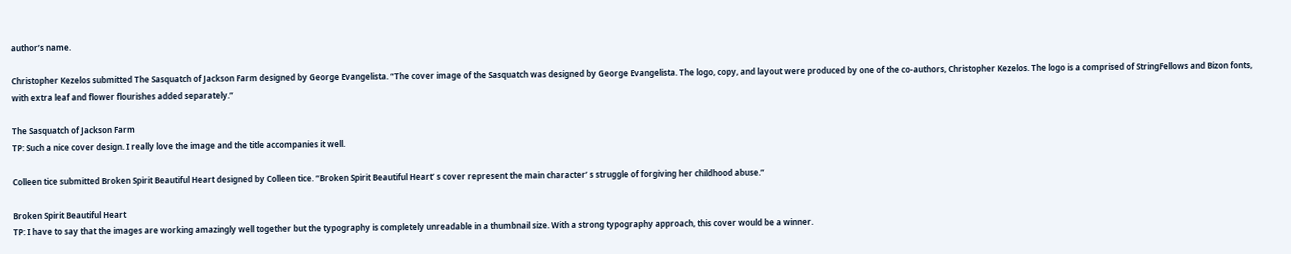author’s name.

Christopher Kezelos submitted The Sasquatch of Jackson Farm designed by George Evangelista. “The cover image of the Sasquatch was designed by George Evangelista. The logo, copy, and layout were produced by one of the co-authors, Christopher Kezelos. The logo is a comprised of StringFellows and Bizon fonts, with extra leaf and flower flourishes added separately.”

The Sasquatch of Jackson Farm
TP: Such a nice cover design. I really love the image and the title accompanies it well.

Colleen tice submitted Broken Spirit Beautiful Heart designed by Colleen tice. “Broken Spirit Beautiful Heart’ s cover represent the main character’ s struggle of forgiving her childhood abuse.”

Broken Spirit Beautiful Heart
TP: I have to say that the images are working amazingly well together but the typography is completely unreadable in a thumbnail size. With a strong typography approach, this cover would be a winner.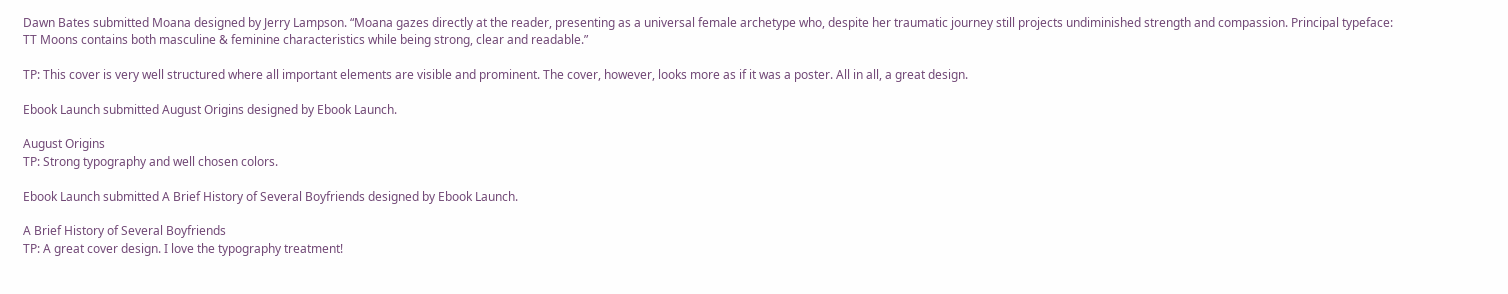Dawn Bates submitted Moana designed by Jerry Lampson. “Moana gazes directly at the reader, presenting as a universal female archetype who, despite her traumatic journey still projects undiminished strength and compassion. Principal typeface: TT Moons contains both masculine & feminine characteristics while being strong, clear and readable.”

TP: This cover is very well structured where all important elements are visible and prominent. The cover, however, looks more as if it was a poster. All in all, a great design.

Ebook Launch submitted August Origins designed by Ebook Launch.

August Origins
TP: Strong typography and well chosen colors.

Ebook Launch submitted A Brief History of Several Boyfriends designed by Ebook Launch.

A Brief History of Several Boyfriends
TP: A great cover design. I love the typography treatment!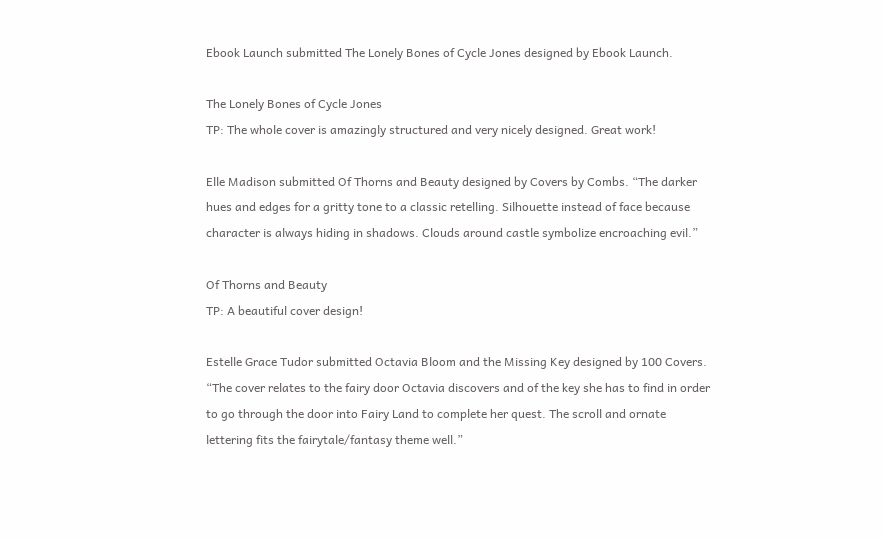Ebook Launch submitted The Lonely Bones of Cycle Jones designed by Ebook Launch.

The Lonely Bones of Cycle Jones
TP: The whole cover is amazingly structured and very nicely designed. Great work!

Elle Madison submitted Of Thorns and Beauty designed by Covers by Combs. “The darker hues and edges for a gritty tone to a classic retelling. Silhouette instead of face because character is always hiding in shadows. Clouds around castle symbolize encroaching evil.”

Of Thorns and Beauty
TP: A beautiful cover design!

Estelle Grace Tudor submitted Octavia Bloom and the Missing Key designed by 100 Covers. “The cover relates to the fairy door Octavia discovers and of the key she has to find in order to go through the door into Fairy Land to complete her quest. The scroll and ornate lettering fits the fairytale/fantasy theme well.”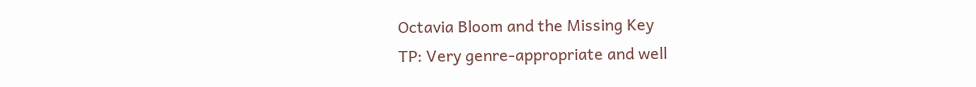Octavia Bloom and the Missing Key
TP: Very genre-appropriate and well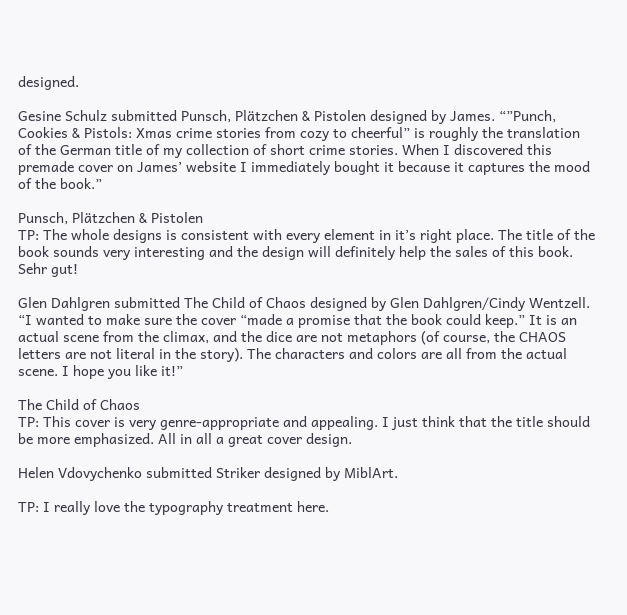designed.

Gesine Schulz submitted Punsch, Plätzchen & Pistolen designed by James. “”Punch, Cookies & Pistols: Xmas crime stories from cozy to cheerful” is roughly the translation of the German title of my collection of short crime stories. When I discovered this premade cover on James’ website I immediately bought it because it captures the mood of the book.”

Punsch, Plätzchen & Pistolen
TP: The whole designs is consistent with every element in it’s right place. The title of the book sounds very interesting and the design will definitely help the sales of this book. Sehr gut!

Glen Dahlgren submitted The Child of Chaos designed by Glen Dahlgren/Cindy Wentzell. “I wanted to make sure the cover “made a promise that the book could keep.” It is an actual scene from the climax, and the dice are not metaphors (of course, the CHAOS letters are not literal in the story). The characters and colors are all from the actual scene. I hope you like it!”

The Child of Chaos
TP: This cover is very genre-appropriate and appealing. I just think that the title should be more emphasized. All in all a great cover design.

Helen Vdovychenko submitted Striker designed by MiblArt.

TP: I really love the typography treatment here.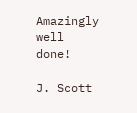Amazingly well done!

J. Scott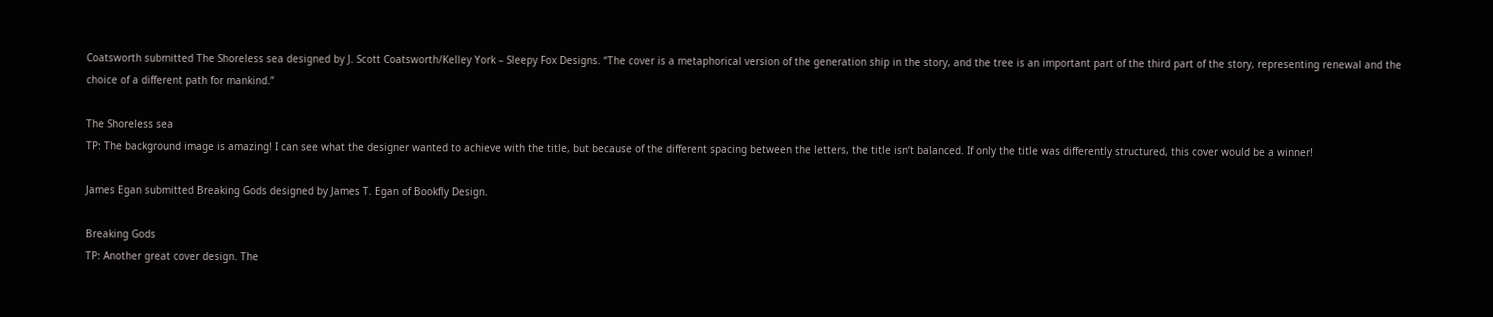Coatsworth submitted The Shoreless sea designed by J. Scott Coatsworth/Kelley York – Sleepy Fox Designs. “The cover is a metaphorical version of the generation ship in the story, and the tree is an important part of the third part of the story, representing renewal and the choice of a different path for mankind.”

The Shoreless sea
TP: The background image is amazing! I can see what the designer wanted to achieve with the title, but because of the different spacing between the letters, the title isn’t balanced. If only the title was differently structured, this cover would be a winner!

James Egan submitted Breaking Gods designed by James T. Egan of Bookfly Design.

Breaking Gods
TP: Another great cover design. The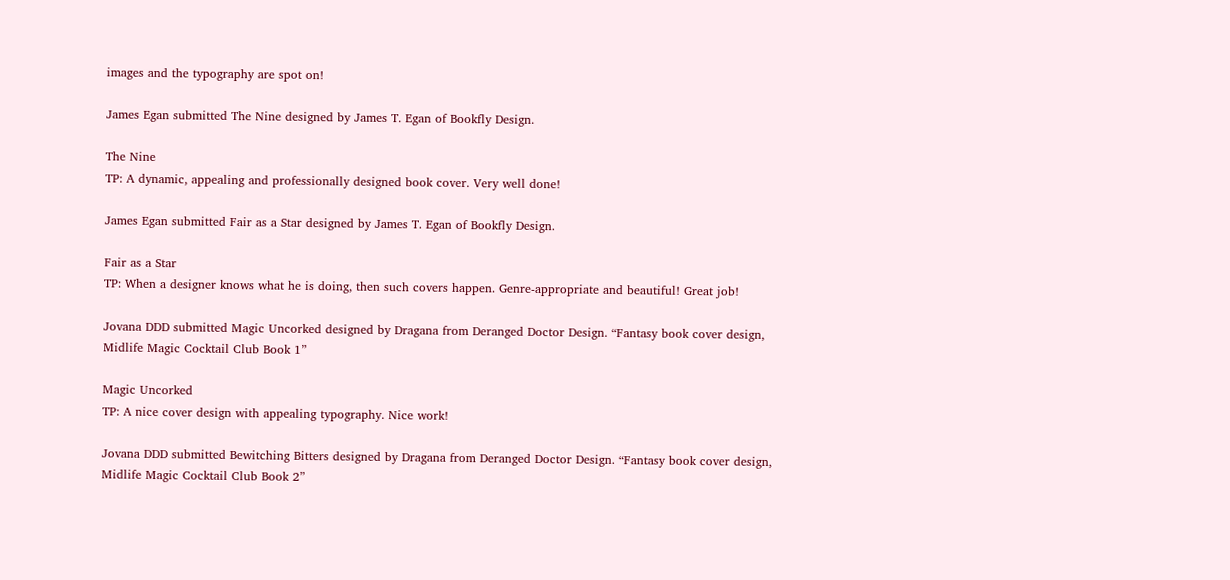images and the typography are spot on!

James Egan submitted The Nine designed by James T. Egan of Bookfly Design.

The Nine
TP: A dynamic, appealing and professionally designed book cover. Very well done!

James Egan submitted Fair as a Star designed by James T. Egan of Bookfly Design.

Fair as a Star
TP: When a designer knows what he is doing, then such covers happen. Genre-appropriate and beautiful! Great job!

Jovana DDD submitted Magic Uncorked designed by Dragana from Deranged Doctor Design. “Fantasy book cover design, Midlife Magic Cocktail Club Book 1”

Magic Uncorked
TP: A nice cover design with appealing typography. Nice work!

Jovana DDD submitted Bewitching Bitters designed by Dragana from Deranged Doctor Design. “Fantasy book cover design, Midlife Magic Cocktail Club Book 2”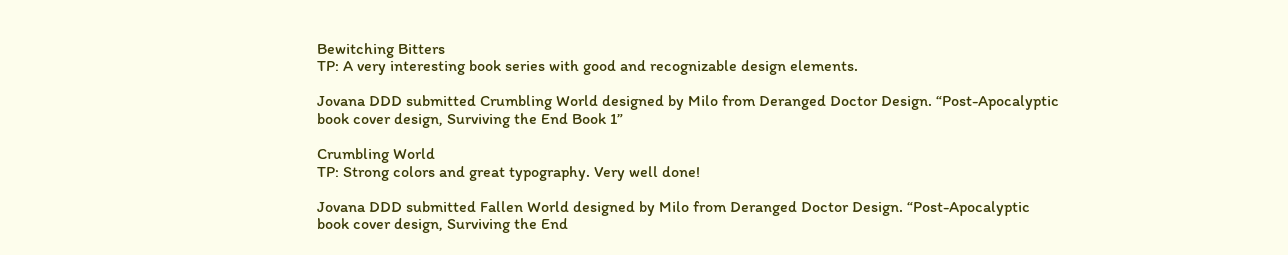Bewitching Bitters
TP: A very interesting book series with good and recognizable design elements.

Jovana DDD submitted Crumbling World designed by Milo from Deranged Doctor Design. “Post-Apocalyptic book cover design, Surviving the End Book 1”

Crumbling World
TP: Strong colors and great typography. Very well done!

Jovana DDD submitted Fallen World designed by Milo from Deranged Doctor Design. “Post-Apocalyptic book cover design, Surviving the End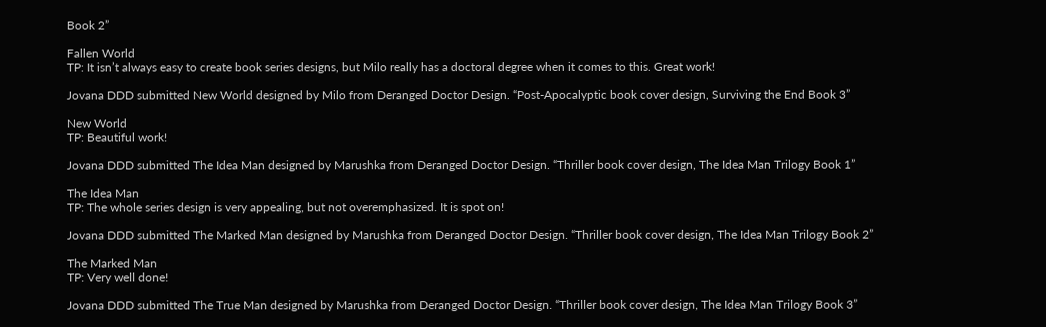Book 2”

Fallen World
TP: It isn’t always easy to create book series designs, but Milo really has a doctoral degree when it comes to this. Great work!

Jovana DDD submitted New World designed by Milo from Deranged Doctor Design. “Post-Apocalyptic book cover design, Surviving the End Book 3”

New World
TP: Beautiful work!

Jovana DDD submitted The Idea Man designed by Marushka from Deranged Doctor Design. “Thriller book cover design, The Idea Man Trilogy Book 1”

The Idea Man
TP: The whole series design is very appealing, but not overemphasized. It is spot on!

Jovana DDD submitted The Marked Man designed by Marushka from Deranged Doctor Design. “Thriller book cover design, The Idea Man Trilogy Book 2”

The Marked Man
TP: Very well done!

Jovana DDD submitted The True Man designed by Marushka from Deranged Doctor Design. “Thriller book cover design, The Idea Man Trilogy Book 3”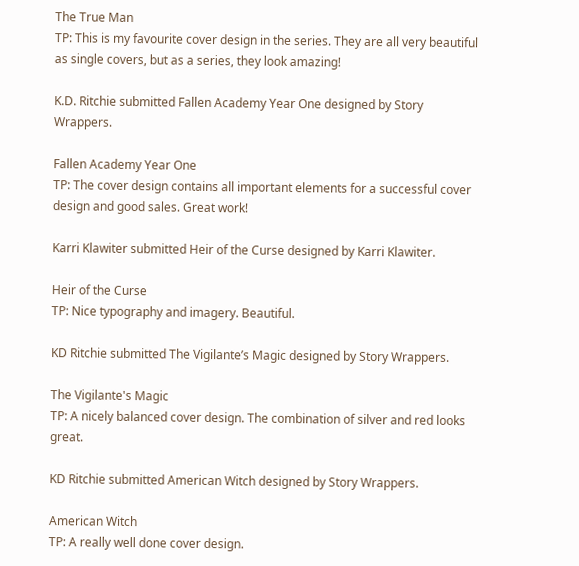The True Man
TP: This is my favourite cover design in the series. They are all very beautiful as single covers, but as a series, they look amazing!

K.D. Ritchie submitted Fallen Academy Year One designed by Story Wrappers.

Fallen Academy Year One
TP: The cover design contains all important elements for a successful cover design and good sales. Great work!

Karri Klawiter submitted Heir of the Curse designed by Karri Klawiter.

Heir of the Curse
TP: Nice typography and imagery. Beautiful.

KD Ritchie submitted The Vigilante’s Magic designed by Story Wrappers.

The Vigilante's Magic
TP: A nicely balanced cover design. The combination of silver and red looks great.

KD Ritchie submitted American Witch designed by Story Wrappers.

American Witch
TP: A really well done cover design.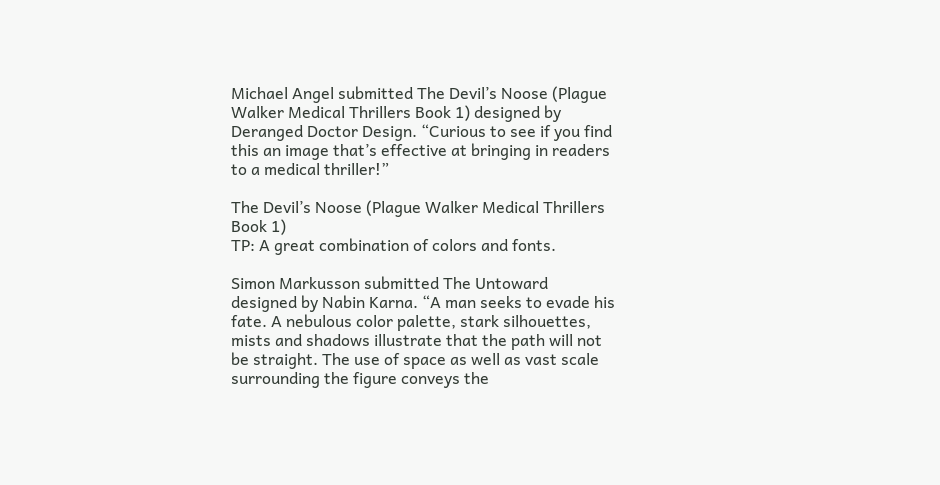Michael Angel submitted The Devil’s Noose (Plague Walker Medical Thrillers Book 1) designed by Deranged Doctor Design. “Curious to see if you find this an image that’s effective at bringing in readers to a medical thriller!”

The Devil’s Noose (Plague Walker Medical Thrillers Book 1)
TP: A great combination of colors and fonts.

Simon Markusson submitted The Untoward designed by Nabin Karna. “A man seeks to evade his fate. A nebulous color palette, stark silhouettes, mists and shadows illustrate that the path will not be straight. The use of space as well as vast scale surrounding the figure conveys the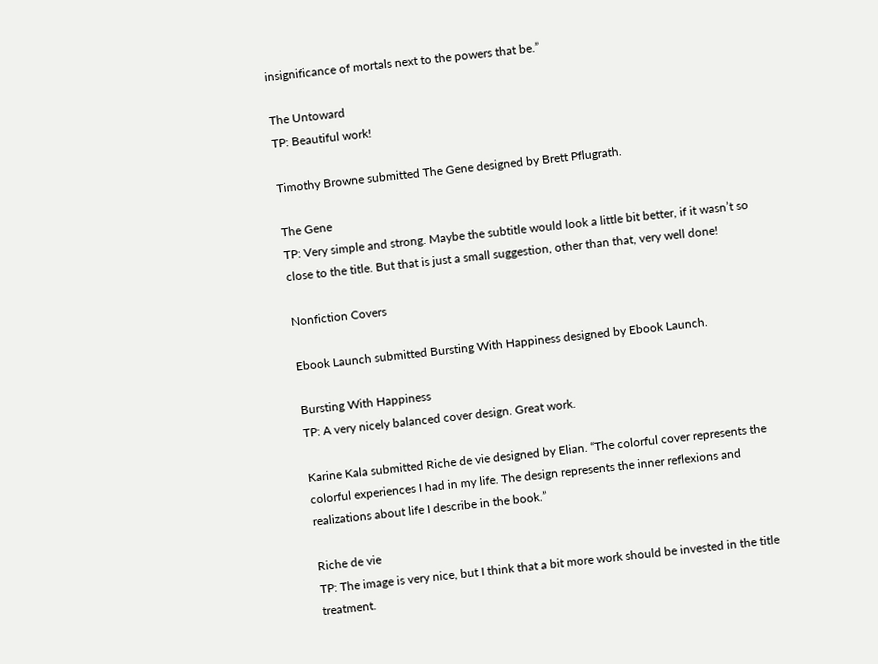insignificance of mortals next to the powers that be.”

The Untoward
TP: Beautiful work!

Timothy Browne submitted The Gene designed by Brett Pflugrath.

The Gene
TP: Very simple and strong. Maybe the subtitle would look a little bit better, if it wasn’t so close to the title. But that is just a small suggestion, other than that, very well done!

Nonfiction Covers

Ebook Launch submitted Bursting With Happiness designed by Ebook Launch.

Bursting With Happiness
TP: A very nicely balanced cover design. Great work.

Karine Kala submitted Riche de vie designed by Elian. “The colorful cover represents the colorful experiences I had in my life. The design represents the inner reflexions and realizations about life I describe in the book.”

Riche de vie
TP: The image is very nice, but I think that a bit more work should be invested in the title treatment.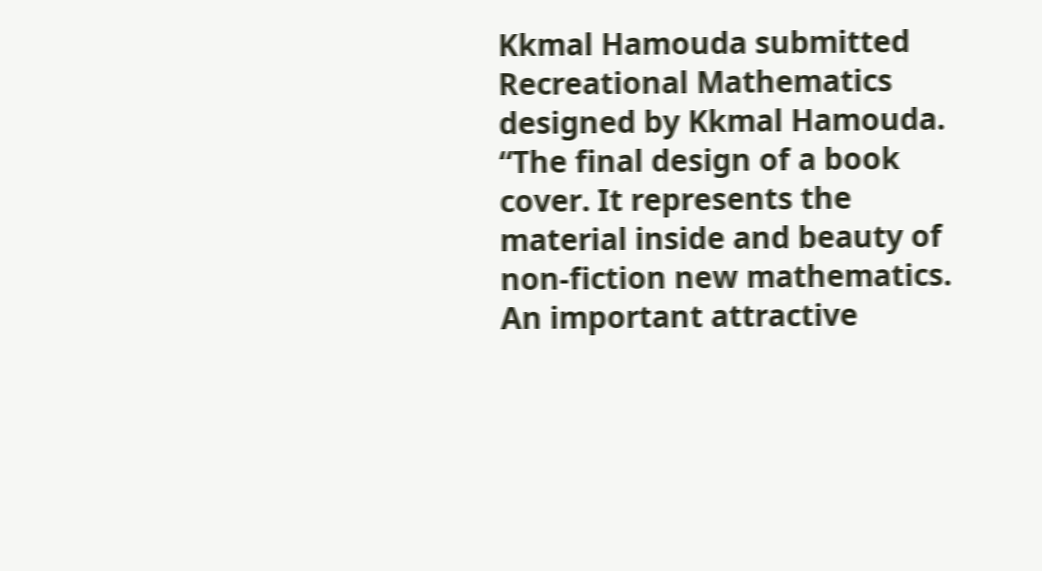Kkmal Hamouda submitted Recreational Mathematics designed by Kkmal Hamouda. “The final design of a book cover. It represents the material inside and beauty of non-fiction new mathematics. An important attractive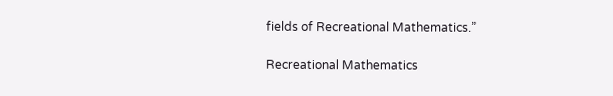fields of Recreational Mathematics.”

Recreational Mathematics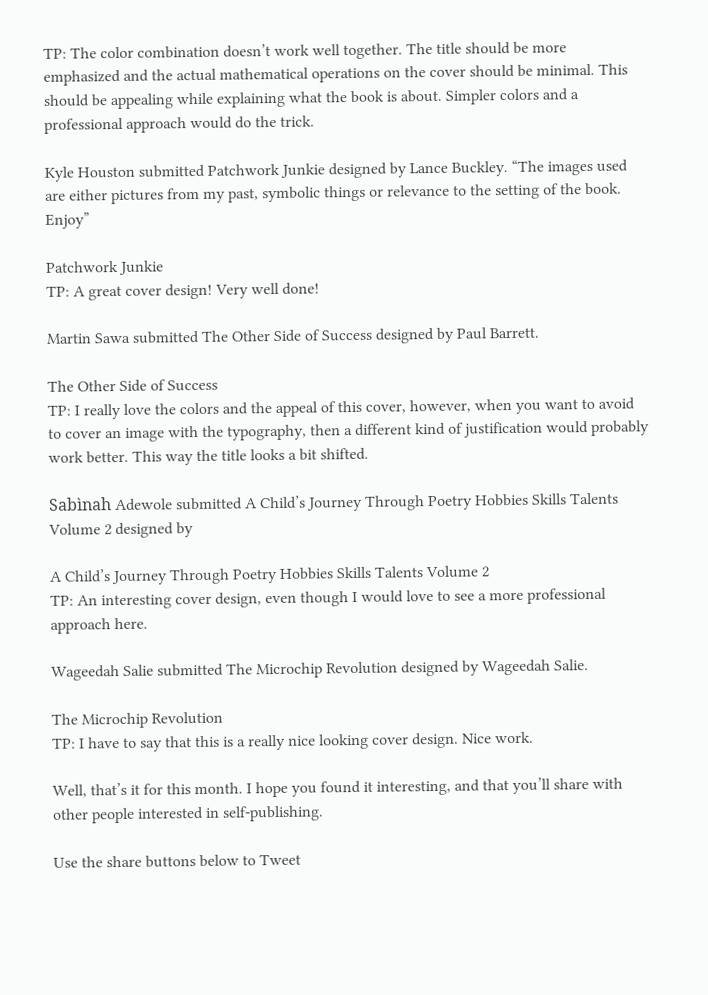TP: The color combination doesn’t work well together. The title should be more emphasized and the actual mathematical operations on the cover should be minimal. This should be appealing while explaining what the book is about. Simpler colors and a professional approach would do the trick.

Kyle Houston submitted Patchwork Junkie designed by Lance Buckley. “The images used are either pictures from my past, symbolic things or relevance to the setting of the book. Enjoy”

Patchwork Junkie
TP: A great cover design! Very well done!

Martin Sawa submitted The Other Side of Success designed by Paul Barrett.

The Other Side of Success
TP: I really love the colors and the appeal of this cover, however, when you want to avoid to cover an image with the typography, then a different kind of justification would probably work better. This way the title looks a bit shifted.

Sabìnah Adewole submitted A Child’s Journey Through Poetry Hobbies Skills Talents Volume 2 designed by

A Child’s Journey Through Poetry Hobbies Skills Talents Volume 2
TP: An interesting cover design, even though I would love to see a more professional approach here.

Wageedah Salie submitted The Microchip Revolution designed by Wageedah Salie.

The Microchip Revolution
TP: I have to say that this is a really nice looking cover design. Nice work.

Well, that’s it for this month. I hope you found it interesting, and that you’ll share with other people interested in self-publishing.

Use the share buttons below to Tweet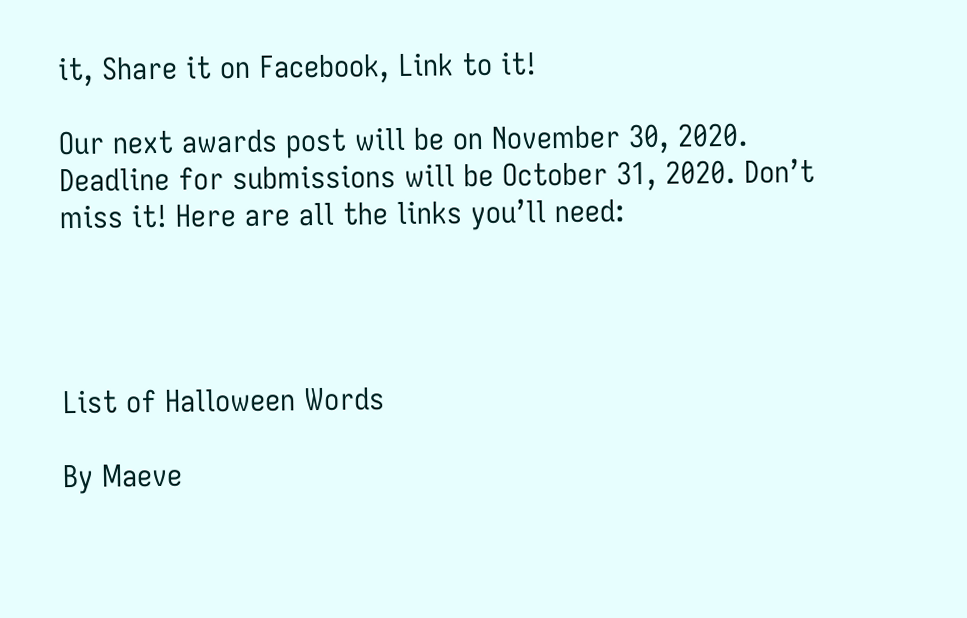it, Share it on Facebook, Link to it!

Our next awards post will be on November 30, 2020. Deadline for submissions will be October 31, 2020. Don’t miss it! Here are all the links you’ll need:




List of Halloween Words

By Maeve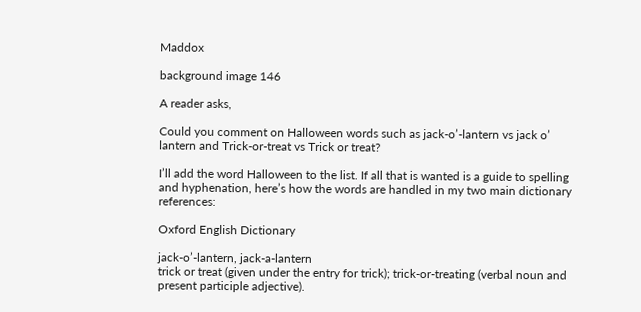Maddox

background image 146

A reader asks,

Could you comment on Halloween words such as jack-o’-lantern vs jack o’ lantern and Trick-or-treat vs Trick or treat?

I’ll add the word Halloween to the list. If all that is wanted is a guide to spelling and hyphenation, here’s how the words are handled in my two main dictionary references:

Oxford English Dictionary

jack-o’-lantern, jack-a-lantern
trick or treat (given under the entry for trick); trick-or-treating (verbal noun and present participle adjective).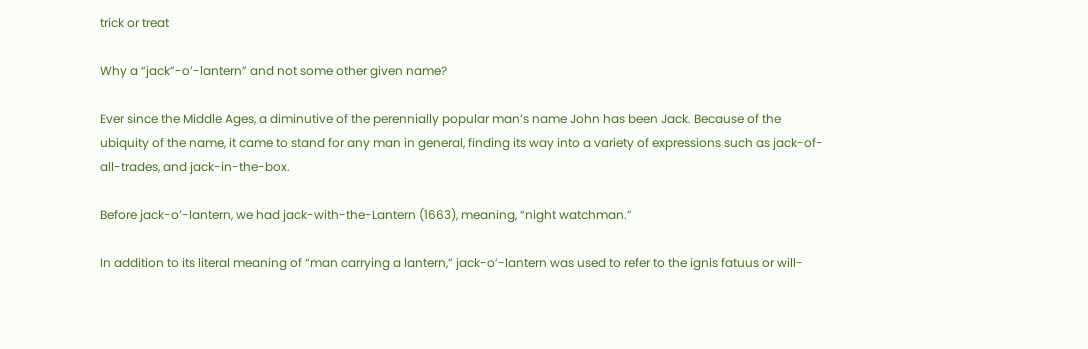trick or treat

Why a “jack”-o’-lantern” and not some other given name?

Ever since the Middle Ages, a diminutive of the perennially popular man’s name John has been Jack. Because of the ubiquity of the name, it came to stand for any man in general, finding its way into a variety of expressions such as jack-of-all-trades, and jack-in-the-box.

Before jack-o’-lantern, we had jack-with-the-Lantern (1663), meaning, “night watchman.”

In addition to its literal meaning of “man carrying a lantern,” jack-o’-lantern was used to refer to the ignis fatuus or will-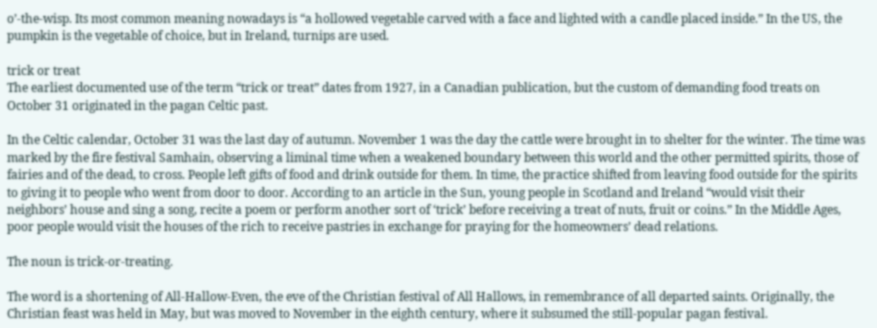o’-the-wisp. Its most common meaning nowadays is “a hollowed vegetable carved with a face and lighted with a candle placed inside.” In the US, the pumpkin is the vegetable of choice, but in Ireland, turnips are used.

trick or treat
The earliest documented use of the term “trick or treat” dates from 1927, in a Canadian publication, but the custom of demanding food treats on October 31 originated in the pagan Celtic past.

In the Celtic calendar, October 31 was the last day of autumn. November 1 was the day the cattle were brought in to shelter for the winter. The time was marked by the fire festival Samhain, observing a liminal time when a weakened boundary between this world and the other permitted spirits, those of fairies and of the dead, to cross. People left gifts of food and drink outside for them. In time, the practice shifted from leaving food outside for the spirits to giving it to people who went from door to door. According to an article in the Sun, young people in Scotland and Ireland “would visit their neighbors’ house and sing a song, recite a poem or perform another sort of ‘trick’ before receiving a treat of nuts, fruit or coins.” In the Middle Ages, poor people would visit the houses of the rich to receive pastries in exchange for praying for the homeowners’ dead relations.

The noun is trick-or-treating.

The word is a shortening of All-Hallow-Even, the eve of the Christian festival of All Hallows, in remembrance of all departed saints. Originally, the Christian feast was held in May, but was moved to November in the eighth century, where it subsumed the still-popular pagan festival.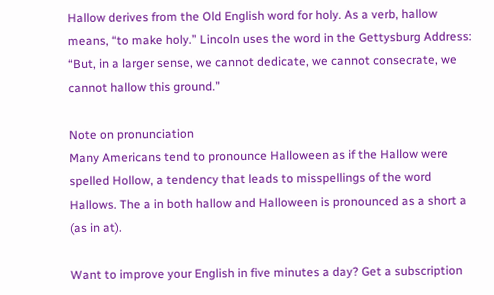Hallow derives from the Old English word for holy. As a verb, hallow means, “to make holy.” Lincoln uses the word in the Gettysburg Address: “But, in a larger sense, we cannot dedicate, we cannot consecrate, we cannot hallow this ground.”

Note on pronunciation
Many Americans tend to pronounce Halloween as if the Hallow were spelled Hollow, a tendency that leads to misspellings of the word Hallows. The a in both hallow and Halloween is pronounced as a short a (as in at).

Want to improve your English in five minutes a day? Get a subscription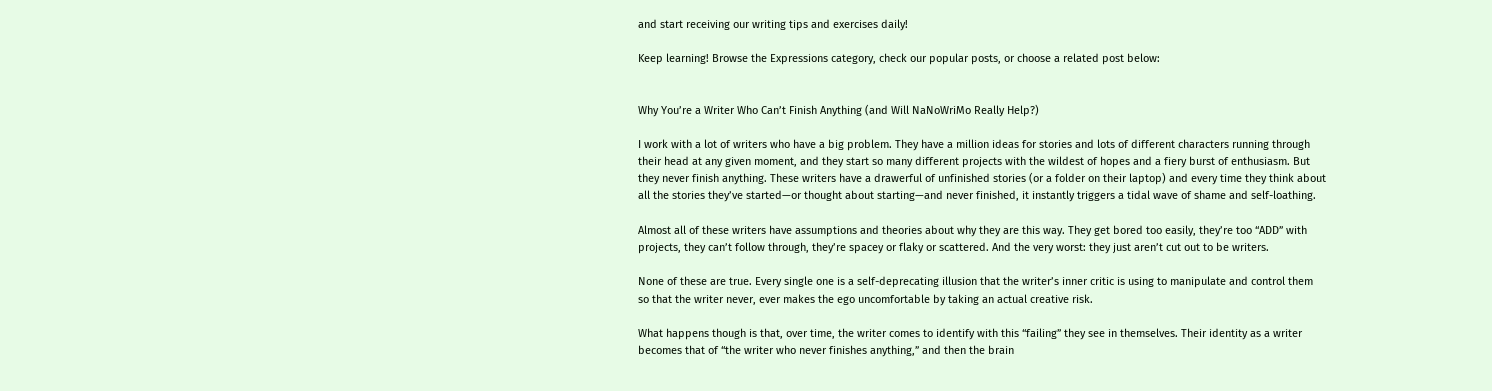and start receiving our writing tips and exercises daily!

Keep learning! Browse the Expressions category, check our popular posts, or choose a related post below:


Why You’re a Writer Who Can’t Finish Anything (and Will NaNoWriMo Really Help?)

I work with a lot of writers who have a big problem. They have a million ideas for stories and lots of different characters running through their head at any given moment, and they start so many different projects with the wildest of hopes and a fiery burst of enthusiasm. But they never finish anything. These writers have a drawerful of unfinished stories (or a folder on their laptop) and every time they think about all the stories they’ve started—or thought about starting—and never finished, it instantly triggers a tidal wave of shame and self-loathing.

Almost all of these writers have assumptions and theories about why they are this way. They get bored too easily, they’re too “ADD” with projects, they can’t follow through, they’re spacey or flaky or scattered. And the very worst: they just aren’t cut out to be writers.

None of these are true. Every single one is a self-deprecating illusion that the writer’s inner critic is using to manipulate and control them so that the writer never, ever makes the ego uncomfortable by taking an actual creative risk.

What happens though is that, over time, the writer comes to identify with this “failing” they see in themselves. Their identity as a writer becomes that of “the writer who never finishes anything,” and then the brain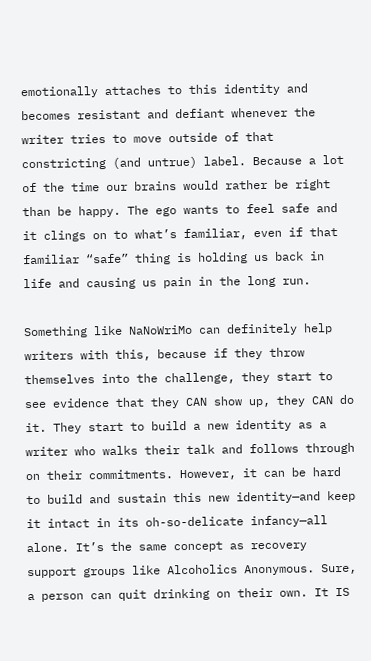emotionally attaches to this identity and becomes resistant and defiant whenever the writer tries to move outside of that constricting (and untrue) label. Because a lot of the time our brains would rather be right than be happy. The ego wants to feel safe and it clings on to what’s familiar, even if that familiar “safe” thing is holding us back in life and causing us pain in the long run.

Something like NaNoWriMo can definitely help writers with this, because if they throw themselves into the challenge, they start to see evidence that they CAN show up, they CAN do it. They start to build a new identity as a writer who walks their talk and follows through on their commitments. However, it can be hard to build and sustain this new identity—and keep it intact in its oh-so-delicate infancy—all alone. It’s the same concept as recovery support groups like Alcoholics Anonymous. Sure, a person can quit drinking on their own. It IS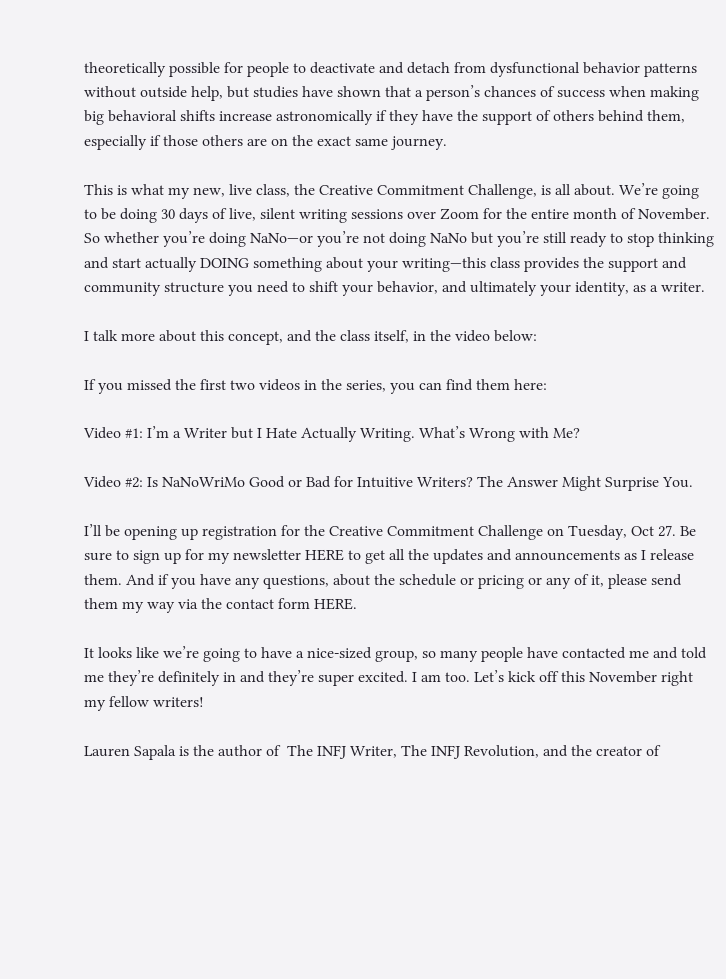theoretically possible for people to deactivate and detach from dysfunctional behavior patterns without outside help, but studies have shown that a person’s chances of success when making big behavioral shifts increase astronomically if they have the support of others behind them, especially if those others are on the exact same journey.

This is what my new, live class, the Creative Commitment Challenge, is all about. We’re going to be doing 30 days of live, silent writing sessions over Zoom for the entire month of November. So whether you’re doing NaNo—or you’re not doing NaNo but you’re still ready to stop thinking and start actually DOING something about your writing—this class provides the support and community structure you need to shift your behavior, and ultimately your identity, as a writer.

I talk more about this concept, and the class itself, in the video below:

If you missed the first two videos in the series, you can find them here:

Video #1: I’m a Writer but I Hate Actually Writing. What’s Wrong with Me?

Video #2: Is NaNoWriMo Good or Bad for Intuitive Writers? The Answer Might Surprise You.

I’ll be opening up registration for the Creative Commitment Challenge on Tuesday, Oct 27. Be sure to sign up for my newsletter HERE to get all the updates and announcements as I release them. And if you have any questions, about the schedule or pricing or any of it, please send them my way via the contact form HERE.

It looks like we’re going to have a nice-sized group, so many people have contacted me and told me they’re definitely in and they’re super excited. I am too. Let’s kick off this November right my fellow writers!

Lauren Sapala is the author of  The INFJ Writer, The INFJ Revolution, and the creator of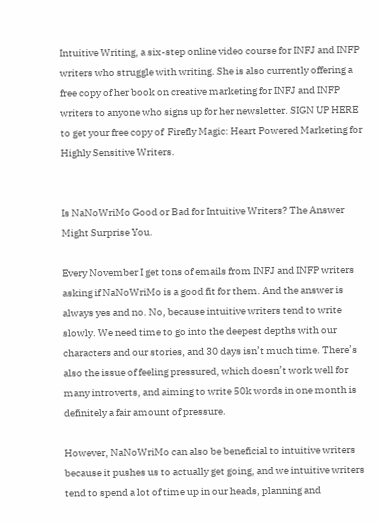Intuitive Writing, a six-step online video course for INFJ and INFP writers who struggle with writing. She is also currently offering a free copy of her book on creative marketing for INFJ and INFP writers to anyone who signs up for her newsletter. SIGN UP HERE to get your free copy of  Firefly Magic: Heart Powered Marketing for Highly Sensitive Writers.


Is NaNoWriMo Good or Bad for Intuitive Writers? The Answer Might Surprise You.

Every November I get tons of emails from INFJ and INFP writers asking if NaNoWriMo is a good fit for them. And the answer is always yes and no. No, because intuitive writers tend to write slowly. We need time to go into the deepest depths with our characters and our stories, and 30 days isn’t much time. There’s also the issue of feeling pressured, which doesn’t work well for many introverts, and aiming to write 50k words in one month is definitely a fair amount of pressure.

However, NaNoWriMo can also be beneficial to intuitive writers because it pushes us to actually get going, and we intuitive writers tend to spend a lot of time up in our heads, planning and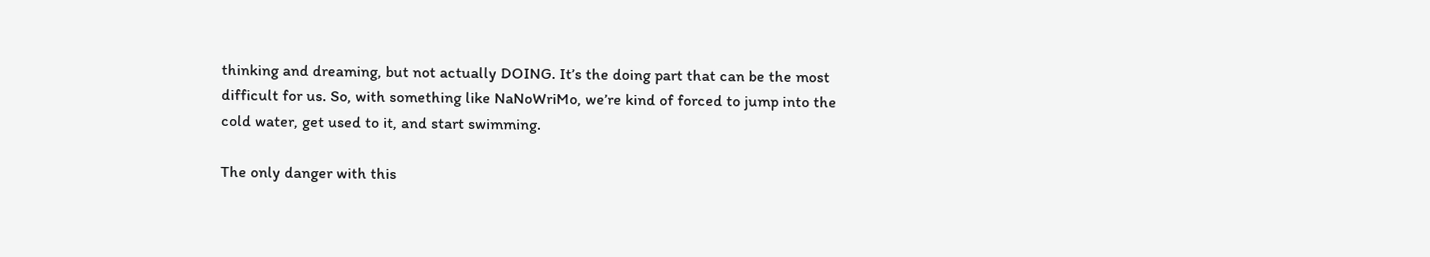thinking and dreaming, but not actually DOING. It’s the doing part that can be the most difficult for us. So, with something like NaNoWriMo, we’re kind of forced to jump into the cold water, get used to it, and start swimming.

The only danger with this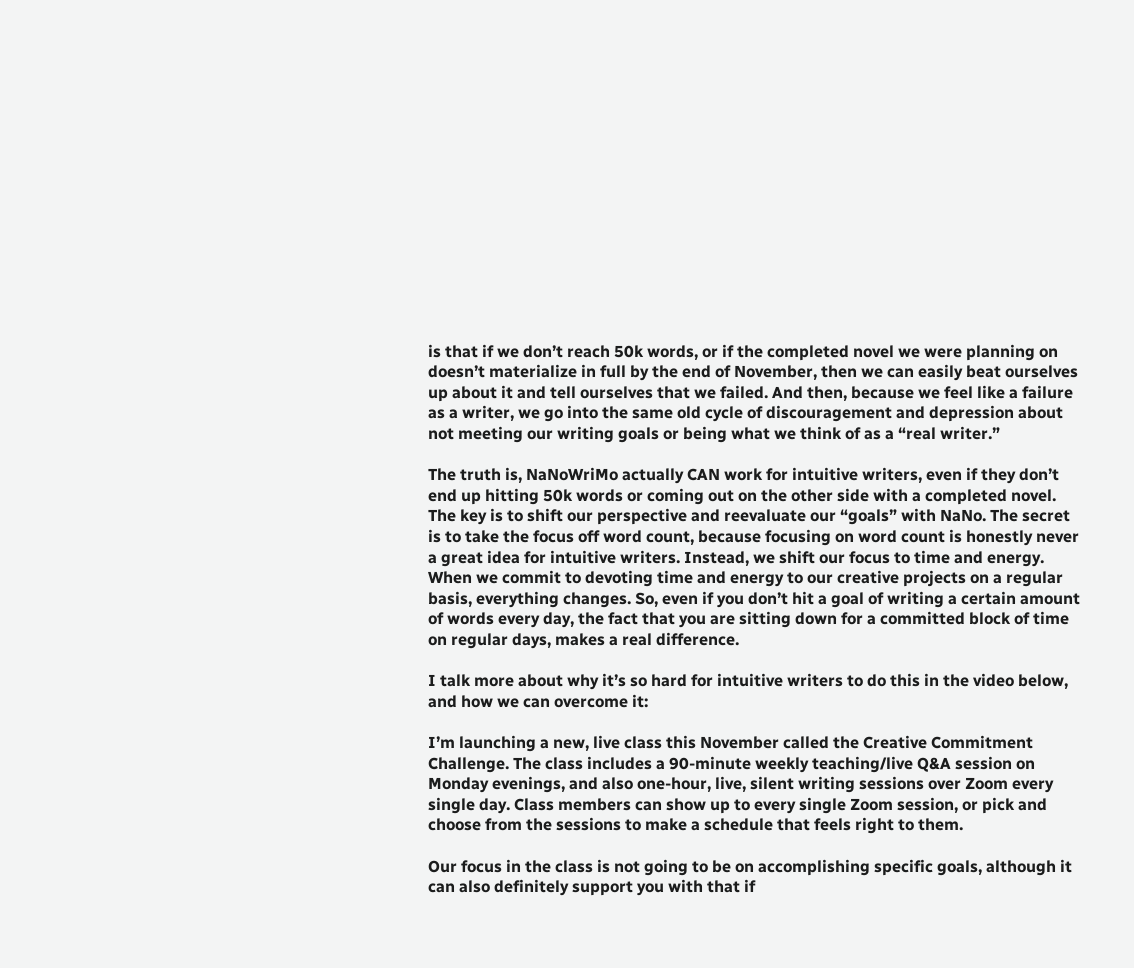is that if we don’t reach 50k words, or if the completed novel we were planning on doesn’t materialize in full by the end of November, then we can easily beat ourselves up about it and tell ourselves that we failed. And then, because we feel like a failure as a writer, we go into the same old cycle of discouragement and depression about not meeting our writing goals or being what we think of as a “real writer.”

The truth is, NaNoWriMo actually CAN work for intuitive writers, even if they don’t end up hitting 50k words or coming out on the other side with a completed novel. The key is to shift our perspective and reevaluate our “goals” with NaNo. The secret is to take the focus off word count, because focusing on word count is honestly never a great idea for intuitive writers. Instead, we shift our focus to time and energy. When we commit to devoting time and energy to our creative projects on a regular basis, everything changes. So, even if you don’t hit a goal of writing a certain amount of words every day, the fact that you are sitting down for a committed block of time on regular days, makes a real difference.

I talk more about why it’s so hard for intuitive writers to do this in the video below, and how we can overcome it:

I’m launching a new, live class this November called the Creative Commitment Challenge. The class includes a 90-minute weekly teaching/live Q&A session on Monday evenings, and also one-hour, live, silent writing sessions over Zoom every single day. Class members can show up to every single Zoom session, or pick and choose from the sessions to make a schedule that feels right to them.

Our focus in the class is not going to be on accomplishing specific goals, although it can also definitely support you with that if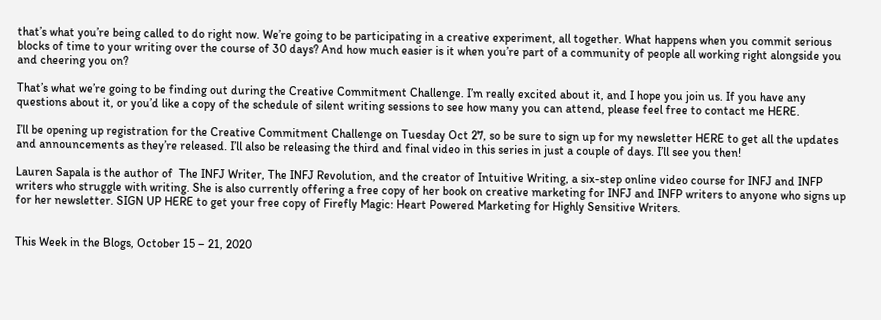that’s what you’re being called to do right now. We’re going to be participating in a creative experiment, all together. What happens when you commit serious blocks of time to your writing over the course of 30 days? And how much easier is it when you’re part of a community of people all working right alongside you and cheering you on?

That’s what we’re going to be finding out during the Creative Commitment Challenge. I’m really excited about it, and I hope you join us. If you have any questions about it, or you’d like a copy of the schedule of silent writing sessions to see how many you can attend, please feel free to contact me HERE.

I’ll be opening up registration for the Creative Commitment Challenge on Tuesday Oct 27, so be sure to sign up for my newsletter HERE to get all the updates and announcements as they’re released. I’ll also be releasing the third and final video in this series in just a couple of days. I’ll see you then!

Lauren Sapala is the author of  The INFJ Writer, The INFJ Revolution, and the creator of Intuitive Writing, a six-step online video course for INFJ and INFP writers who struggle with writing. She is also currently offering a free copy of her book on creative marketing for INFJ and INFP writers to anyone who signs up for her newsletter. SIGN UP HERE to get your free copy of Firefly Magic: Heart Powered Marketing for Highly Sensitive Writers.


This Week in the Blogs, October 15 – 21, 2020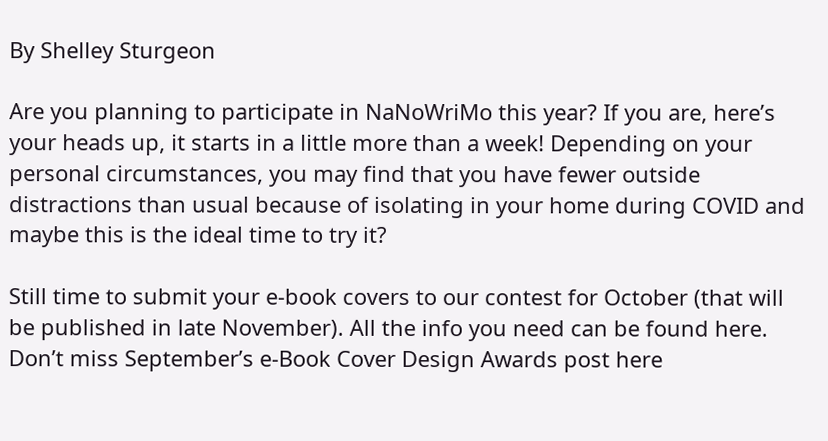By Shelley Sturgeon

Are you planning to participate in NaNoWriMo this year? If you are, here’s your heads up, it starts in a little more than a week! Depending on your personal circumstances, you may find that you have fewer outside distractions than usual because of isolating in your home during COVID and maybe this is the ideal time to try it?

Still time to submit your e-book covers to our contest for October (that will be published in late November). All the info you need can be found here. Don’t miss September’s e-Book Cover Design Awards post here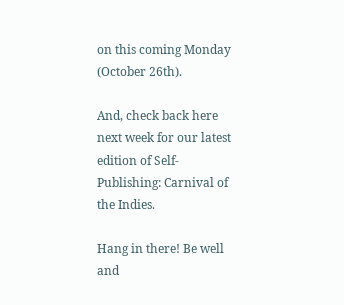on this coming Monday (October 26th).

And, check back here next week for our latest edition of Self-Publishing: Carnival of the Indies.

Hang in there! Be well and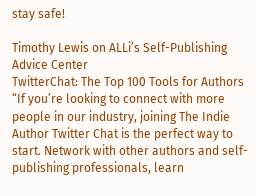stay safe!

Timothy Lewis on ALLi’s Self-Publishing Advice Center
TwitterChat: The Top 100 Tools for Authors
“If you’re looking to connect with more people in our industry, joining The Indie Author Twitter Chat is the perfect way to start. Network with other authors and self-publishing professionals, learn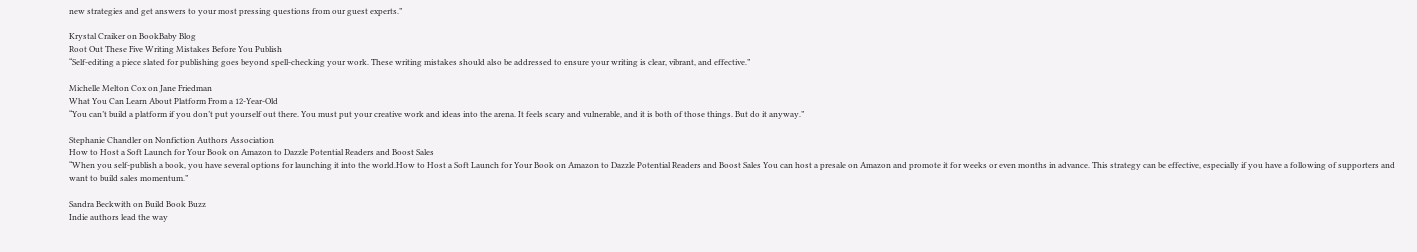new strategies and get answers to your most pressing questions from our guest experts.”

Krystal Craiker on BookBaby Blog
Root Out These Five Writing Mistakes Before You Publish
“Self-editing a piece slated for publishing goes beyond spell-checking your work. These writing mistakes should also be addressed to ensure your writing is clear, vibrant, and effective.”

Michelle Melton Cox on Jane Friedman
What You Can Learn About Platform From a 12-Year-Old
“You can’t build a platform if you don’t put yourself out there. You must put your creative work and ideas into the arena. It feels scary and vulnerable, and it is both of those things. But do it anyway.”

Stephanie Chandler on Nonfiction Authors Association
How to Host a Soft Launch for Your Book on Amazon to Dazzle Potential Readers and Boost Sales
“When you self-publish a book, you have several options for launching it into the world.How to Host a Soft Launch for Your Book on Amazon to Dazzle Potential Readers and Boost Sales You can host a presale on Amazon and promote it for weeks or even months in advance. This strategy can be effective, especially if you have a following of supporters and want to build sales momentum.”

Sandra Beckwith on Build Book Buzz
Indie authors lead the way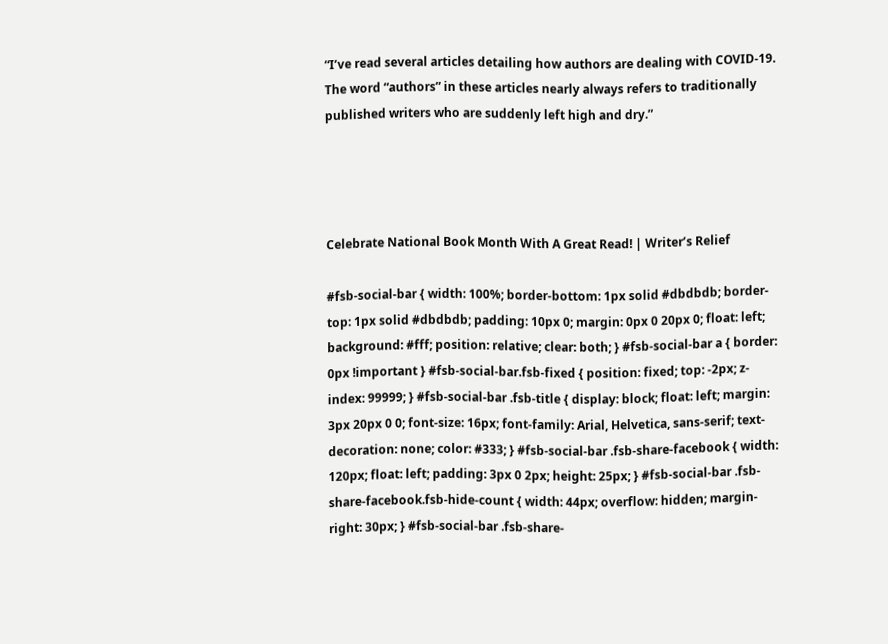“I’ve read several articles detailing how authors are dealing with COVID-19. The word “authors” in these articles nearly always refers to traditionally published writers who are suddenly left high and dry.”




Celebrate National Book Month With A Great Read! | Writer’s Relief

#fsb-social-bar { width: 100%; border-bottom: 1px solid #dbdbdb; border-top: 1px solid #dbdbdb; padding: 10px 0; margin: 0px 0 20px 0; float: left; background: #fff; position: relative; clear: both; } #fsb-social-bar a { border: 0px !important } #fsb-social-bar.fsb-fixed { position: fixed; top: -2px; z-index: 99999; } #fsb-social-bar .fsb-title { display: block; float: left; margin: 3px 20px 0 0; font-size: 16px; font-family: Arial, Helvetica, sans-serif; text-decoration: none; color: #333; } #fsb-social-bar .fsb-share-facebook { width: 120px; float: left; padding: 3px 0 2px; height: 25px; } #fsb-social-bar .fsb-share-facebook.fsb-hide-count { width: 44px; overflow: hidden; margin-right: 30px; } #fsb-social-bar .fsb-share-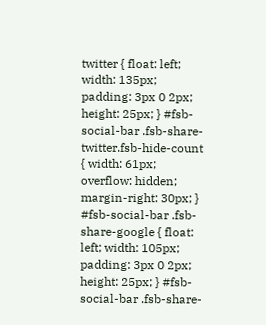twitter { float: left; width: 135px; padding: 3px 0 2px; height: 25px; } #fsb-social-bar .fsb-share-twitter.fsb-hide-count { width: 61px; overflow: hidden; margin-right: 30px; } #fsb-social-bar .fsb-share-google { float: left; width: 105px; padding: 3px 0 2px; height: 25px; } #fsb-social-bar .fsb-share-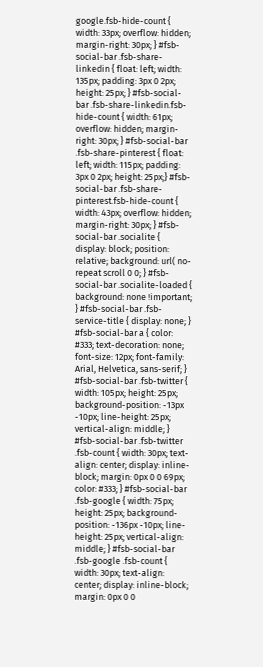google.fsb-hide-count { width: 33px; overflow: hidden; margin-right: 30px; } #fsb-social-bar .fsb-share-linkedin { float: left; width: 135px; padding: 3px 0 2px; height: 25px; } #fsb-social-bar .fsb-share-linkedin.fsb-hide-count { width: 61px; overflow: hidden; margin-right: 30px; } #fsb-social-bar .fsb-share-pinterest { float: left; width: 115px; padding: 3px 0 2px; height: 25px;} #fsb-social-bar .fsb-share-pinterest.fsb-hide-count { width: 43px; overflow: hidden; margin-right: 30px; } #fsb-social-bar .socialite { display: block; position: relative; background: url( no-repeat scroll 0 0; } #fsb-social-bar .socialite-loaded { background: none !important; } #fsb-social-bar .fsb-service-title { display: none; } #fsb-social-bar a { color: #333; text-decoration: none; font-size: 12px; font-family: Arial, Helvetica, sans-serif; } #fsb-social-bar .fsb-twitter { width: 105px; height: 25px; background-position: -13px -10px; line-height: 25px; vertical-align: middle; } #fsb-social-bar .fsb-twitter .fsb-count { width: 30px; text-align: center; display: inline-block; margin: 0px 0 0 69px; color: #333; } #fsb-social-bar .fsb-google { width: 75px; height: 25px; background-position: -136px -10px; line-height: 25px; vertical-align: middle; } #fsb-social-bar .fsb-google .fsb-count { width: 30px; text-align: center; display: inline-block; margin: 0px 0 0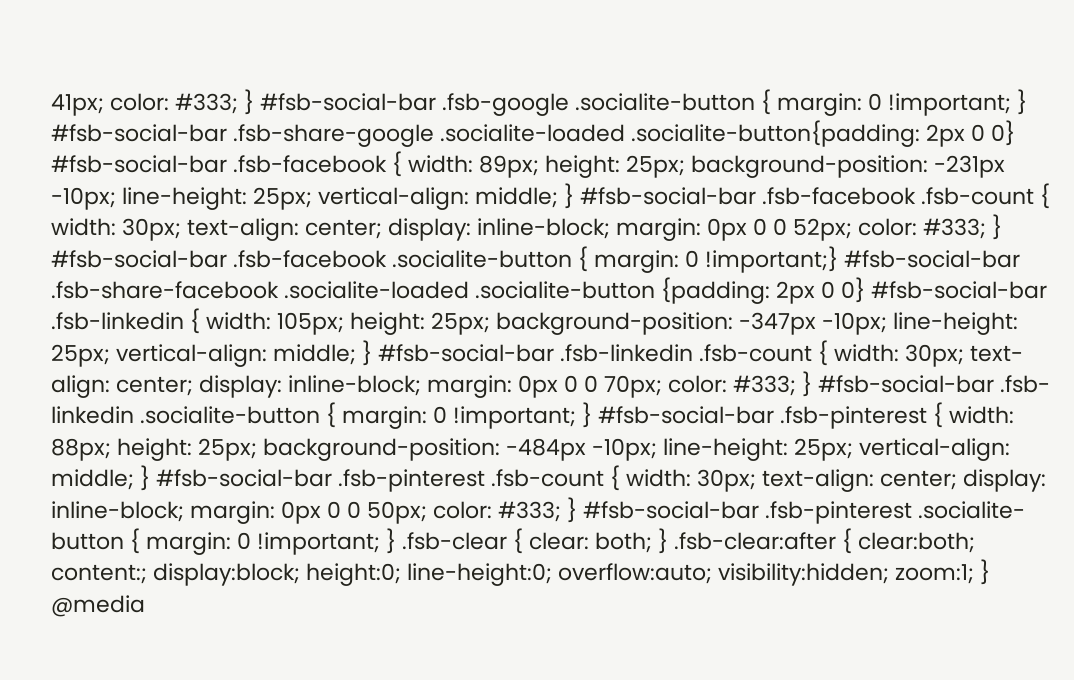41px; color: #333; } #fsb-social-bar .fsb-google .socialite-button { margin: 0 !important; } #fsb-social-bar .fsb-share-google .socialite-loaded .socialite-button{padding: 2px 0 0} #fsb-social-bar .fsb-facebook { width: 89px; height: 25px; background-position: -231px -10px; line-height: 25px; vertical-align: middle; } #fsb-social-bar .fsb-facebook .fsb-count { width: 30px; text-align: center; display: inline-block; margin: 0px 0 0 52px; color: #333; } #fsb-social-bar .fsb-facebook .socialite-button { margin: 0 !important;} #fsb-social-bar .fsb-share-facebook .socialite-loaded .socialite-button {padding: 2px 0 0} #fsb-social-bar .fsb-linkedin { width: 105px; height: 25px; background-position: -347px -10px; line-height: 25px; vertical-align: middle; } #fsb-social-bar .fsb-linkedin .fsb-count { width: 30px; text-align: center; display: inline-block; margin: 0px 0 0 70px; color: #333; } #fsb-social-bar .fsb-linkedin .socialite-button { margin: 0 !important; } #fsb-social-bar .fsb-pinterest { width: 88px; height: 25px; background-position: -484px -10px; line-height: 25px; vertical-align: middle; } #fsb-social-bar .fsb-pinterest .fsb-count { width: 30px; text-align: center; display: inline-block; margin: 0px 0 0 50px; color: #333; } #fsb-social-bar .fsb-pinterest .socialite-button { margin: 0 !important; } .fsb-clear { clear: both; } .fsb-clear:after { clear:both; content:; display:block; height:0; line-height:0; overflow:auto; visibility:hidden; zoom:1; } @media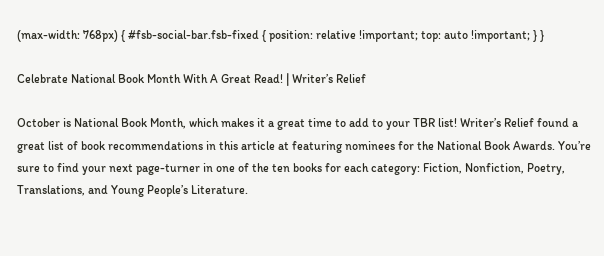(max-width: 768px) { #fsb-social-bar.fsb-fixed { position: relative !important; top: auto !important; } }

Celebrate National Book Month With A Great Read! | Writer’s Relief

October is National Book Month, which makes it a great time to add to your TBR list! Writer’s Relief found a great list of book recommendations in this article at featuring nominees for the National Book Awards. You’re sure to find your next page-turner in one of the ten books for each category: Fiction, Nonfiction, Poetry, Translations, and Young People’s Literature.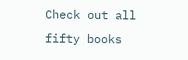Check out all fifty books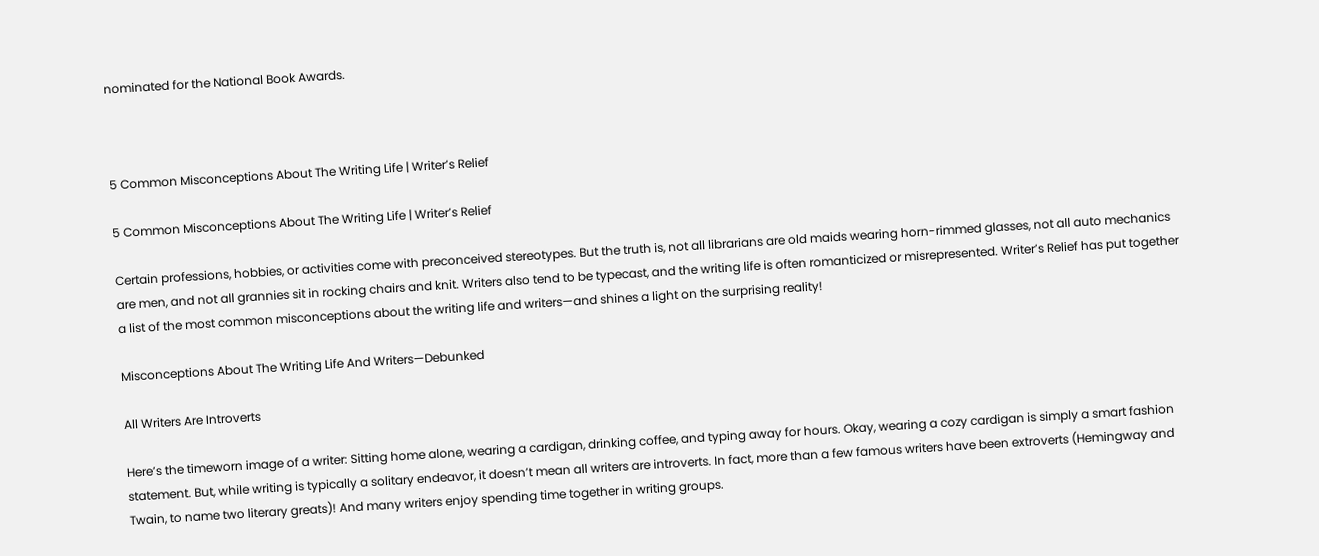nominated for the National Book Awards.



5 Common Misconceptions About The Writing Life | Writer’s Relief

5 Common Misconceptions About The Writing Life | Writer’s Relief

Certain professions, hobbies, or activities come with preconceived stereotypes. But the truth is, not all librarians are old maids wearing horn-rimmed glasses, not all auto mechanics are men, and not all grannies sit in rocking chairs and knit. Writers also tend to be typecast, and the writing life is often romanticized or misrepresented. Writer’s Relief has put together a list of the most common misconceptions about the writing life and writers—and shines a light on the surprising reality!

Misconceptions About The Writing Life And Writers—Debunked

All Writers Are Introverts

Here’s the timeworn image of a writer: Sitting home alone, wearing a cardigan, drinking coffee, and typing away for hours. Okay, wearing a cozy cardigan is simply a smart fashion statement. But, while writing is typically a solitary endeavor, it doesn’t mean all writers are introverts. In fact, more than a few famous writers have been extroverts (Hemingway and Twain, to name two literary greats)! And many writers enjoy spending time together in writing groups.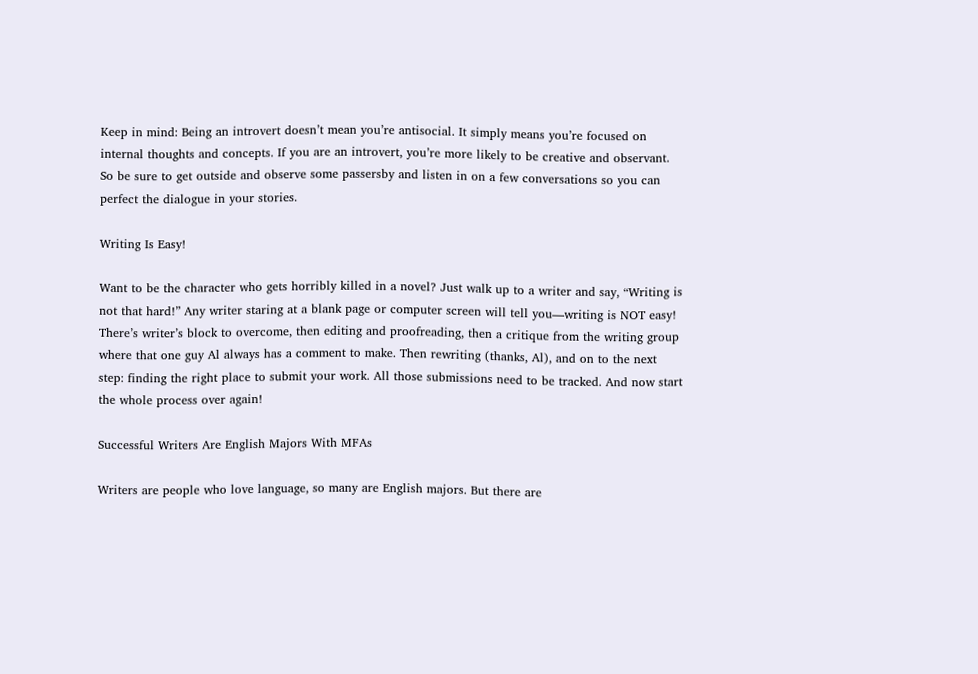Keep in mind: Being an introvert doesn’t mean you’re antisocial. It simply means you’re focused on internal thoughts and concepts. If you are an introvert, you’re more likely to be creative and observant. So be sure to get outside and observe some passersby and listen in on a few conversations so you can perfect the dialogue in your stories.

Writing Is Easy!

Want to be the character who gets horribly killed in a novel? Just walk up to a writer and say, “Writing is not that hard!” Any writer staring at a blank page or computer screen will tell you—writing is NOT easy! There’s writer’s block to overcome, then editing and proofreading, then a critique from the writing group where that one guy Al always has a comment to make. Then rewriting (thanks, Al), and on to the next step: finding the right place to submit your work. All those submissions need to be tracked. And now start the whole process over again!

Successful Writers Are English Majors With MFAs

Writers are people who love language, so many are English majors. But there are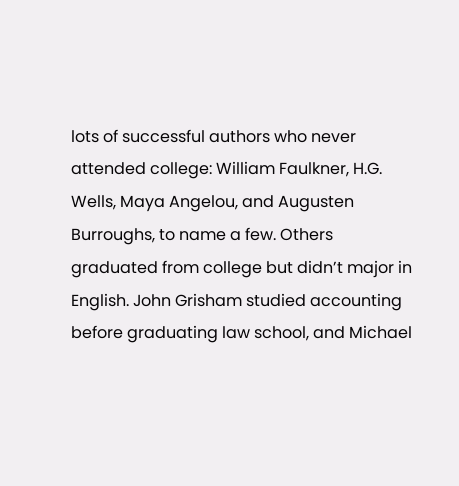lots of successful authors who never attended college: William Faulkner, H.G. Wells, Maya Angelou, and Augusten Burroughs, to name a few. Others graduated from college but didn’t major in English. John Grisham studied accounting before graduating law school, and Michael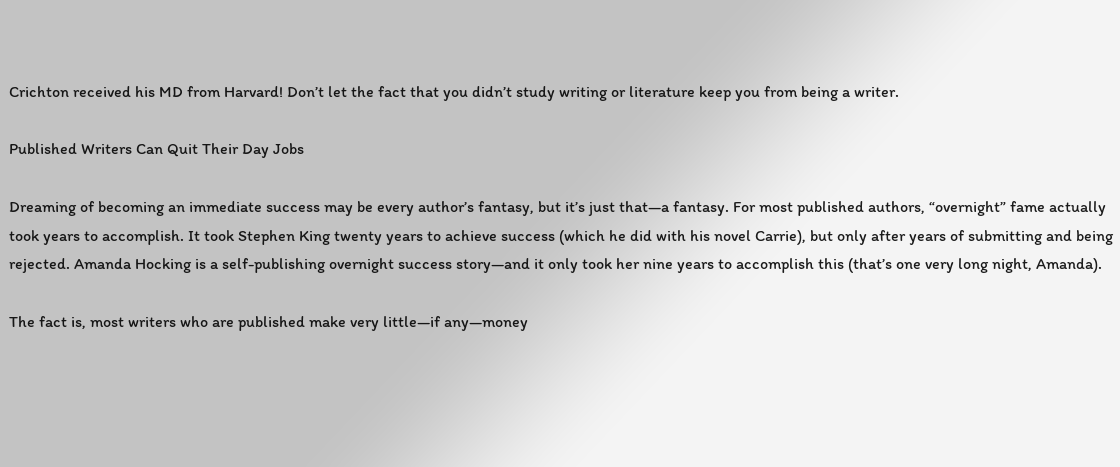Crichton received his MD from Harvard! Don’t let the fact that you didn’t study writing or literature keep you from being a writer.

Published Writers Can Quit Their Day Jobs

Dreaming of becoming an immediate success may be every author’s fantasy, but it’s just that—a fantasy. For most published authors, “overnight” fame actually took years to accomplish. It took Stephen King twenty years to achieve success (which he did with his novel Carrie), but only after years of submitting and being rejected. Amanda Hocking is a self-publishing overnight success story—and it only took her nine years to accomplish this (that’s one very long night, Amanda).

The fact is, most writers who are published make very little—if any—money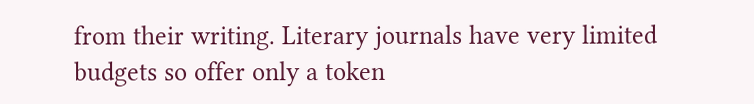from their writing. Literary journals have very limited budgets so offer only a token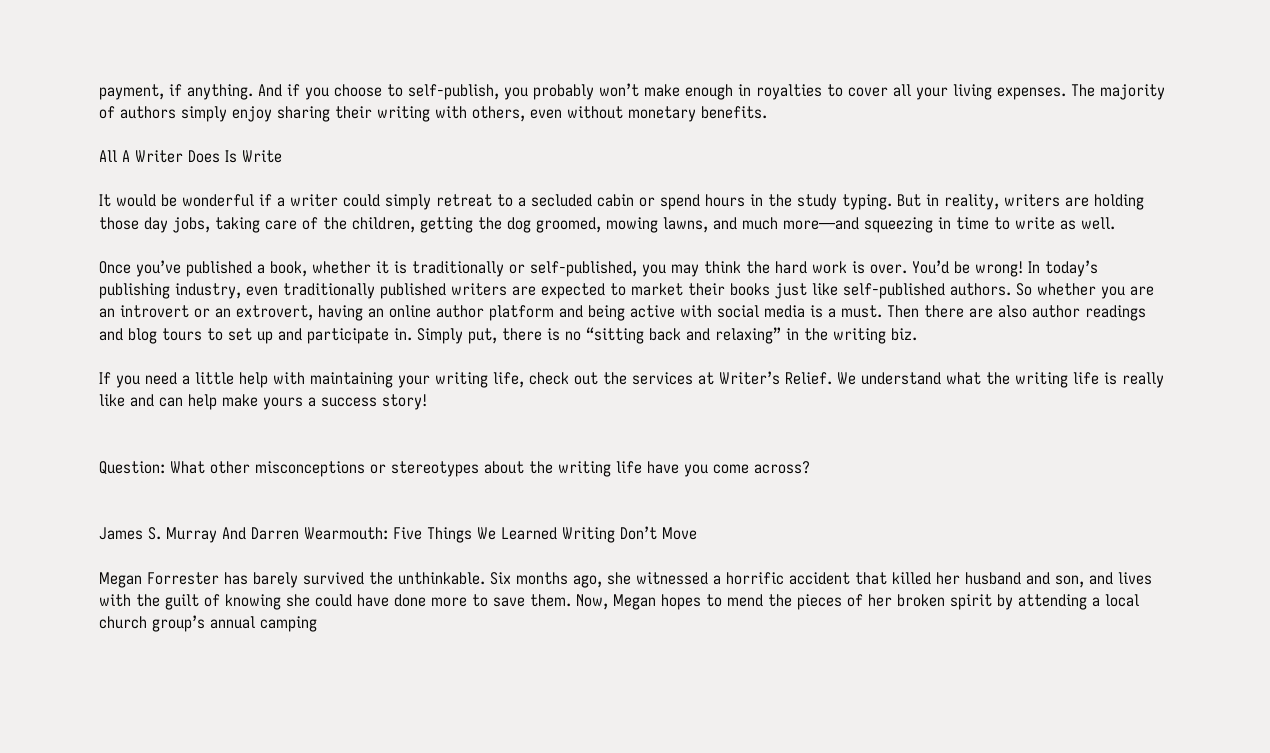payment, if anything. And if you choose to self-publish, you probably won’t make enough in royalties to cover all your living expenses. The majority of authors simply enjoy sharing their writing with others, even without monetary benefits.

All A Writer Does Is Write

It would be wonderful if a writer could simply retreat to a secluded cabin or spend hours in the study typing. But in reality, writers are holding those day jobs, taking care of the children, getting the dog groomed, mowing lawns, and much more—and squeezing in time to write as well.

Once you’ve published a book, whether it is traditionally or self-published, you may think the hard work is over. You’d be wrong! In today’s publishing industry, even traditionally published writers are expected to market their books just like self-published authors. So whether you are an introvert or an extrovert, having an online author platform and being active with social media is a must. Then there are also author readings and blog tours to set up and participate in. Simply put, there is no “sitting back and relaxing” in the writing biz.

If you need a little help with maintaining your writing life, check out the services at Writer’s Relief. We understand what the writing life is really like and can help make yours a success story!


Question: What other misconceptions or stereotypes about the writing life have you come across?


James S. Murray And Darren Wearmouth: Five Things We Learned Writing Don’t Move

Megan Forrester has barely survived the unthinkable. Six months ago, she witnessed a horrific accident that killed her husband and son, and lives with the guilt of knowing she could have done more to save them. Now, Megan hopes to mend the pieces of her broken spirit by attending a local church group’s annual camping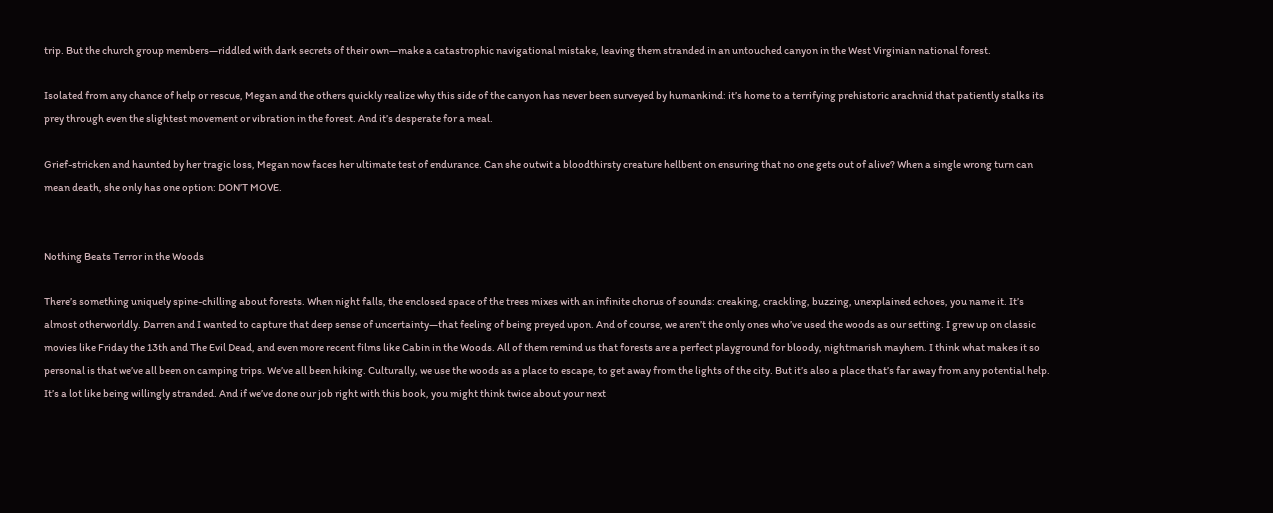trip. But the church group members—riddled with dark secrets of their own—make a catastrophic navigational mistake, leaving them stranded in an untouched canyon in the West Virginian national forest.

Isolated from any chance of help or rescue, Megan and the others quickly realize why this side of the canyon has never been surveyed by humankind: it’s home to a terrifying prehistoric arachnid that patiently stalks its prey through even the slightest movement or vibration in the forest. And it’s desperate for a meal.

Grief-stricken and haunted by her tragic loss, Megan now faces her ultimate test of endurance. Can she outwit a bloodthirsty creature hellbent on ensuring that no one gets out of alive? When a single wrong turn can mean death, she only has one option: DON’T MOVE.


Nothing Beats Terror in the Woods

There’s something uniquely spine-chilling about forests. When night falls, the enclosed space of the trees mixes with an infinite chorus of sounds: creaking, crackling, buzzing, unexplained echoes, you name it. It’s almost otherworldly. Darren and I wanted to capture that deep sense of uncertainty—that feeling of being preyed upon. And of course, we aren’t the only ones who’ve used the woods as our setting. I grew up on classic movies like Friday the 13th and The Evil Dead, and even more recent films like Cabin in the Woods. All of them remind us that forests are a perfect playground for bloody, nightmarish mayhem. I think what makes it so personal is that we’ve all been on camping trips. We’ve all been hiking. Culturally, we use the woods as a place to escape, to get away from the lights of the city. But it’s also a place that’s far away from any potential help. It’s a lot like being willingly stranded. And if we’ve done our job right with this book, you might think twice about your next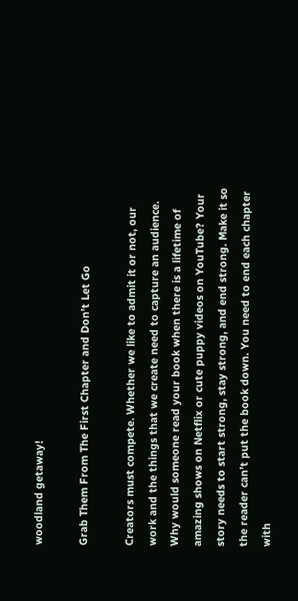woodland getaway!

Grab Them From The First Chapter and Don’t Let Go

Creators must compete. Whether we like to admit it or not, our work and the things that we create need to capture an audience. Why would someone read your book when there is a lifetime of amazing shows on Netflix or cute puppy videos on YouTube? Your story needs to start strong, stay strong, and end strong. Make it so the reader can’t put the book down. You need to end each chapter with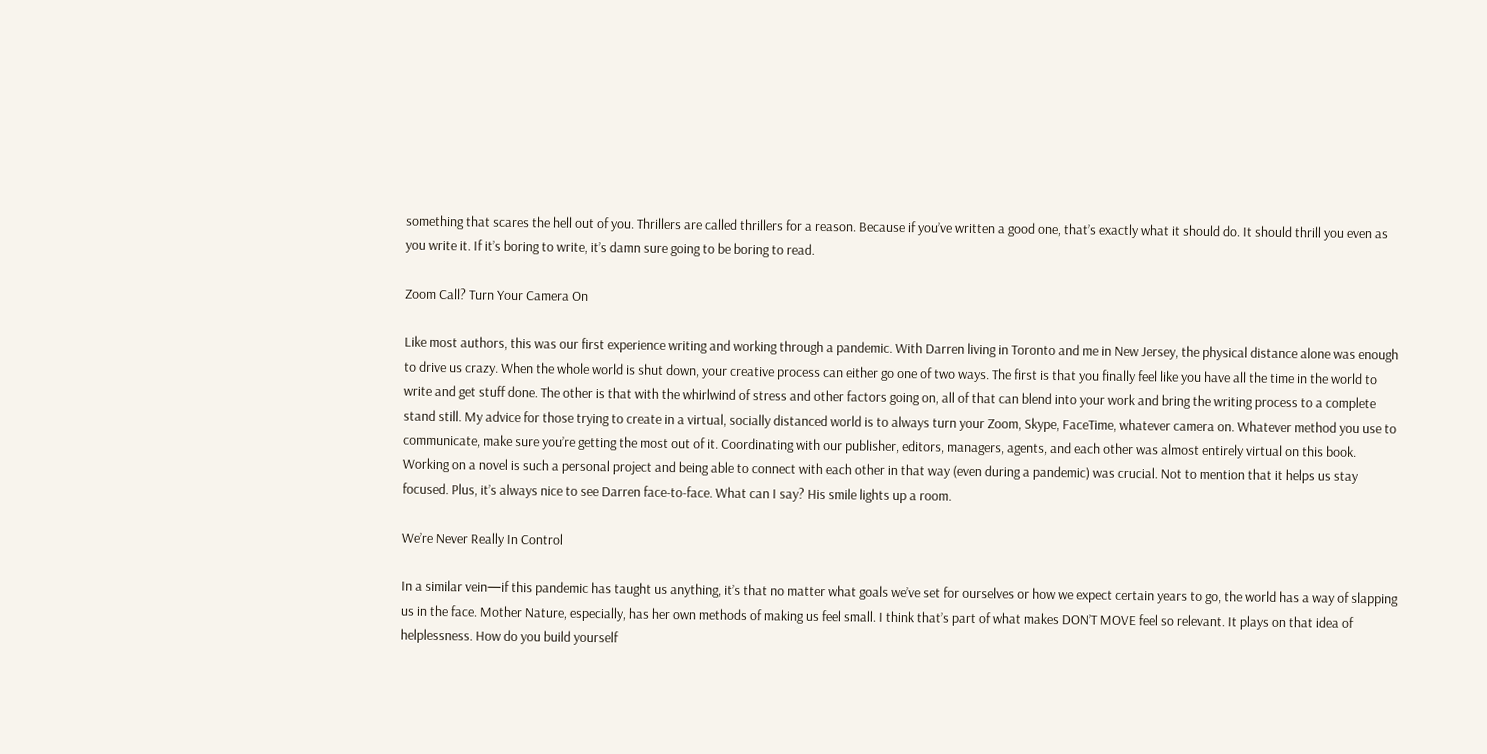something that scares the hell out of you. Thrillers are called thrillers for a reason. Because if you’ve written a good one, that’s exactly what it should do. It should thrill you even as you write it. If it’s boring to write, it’s damn sure going to be boring to read.

Zoom Call? Turn Your Camera On

Like most authors, this was our first experience writing and working through a pandemic. With Darren living in Toronto and me in New Jersey, the physical distance alone was enough to drive us crazy. When the whole world is shut down, your creative process can either go one of two ways. The first is that you finally feel like you have all the time in the world to write and get stuff done. The other is that with the whirlwind of stress and other factors going on, all of that can blend into your work and bring the writing process to a complete stand still. My advice for those trying to create in a virtual, socially distanced world is to always turn your Zoom, Skype, FaceTime, whatever camera on. Whatever method you use to communicate, make sure you’re getting the most out of it. Coordinating with our publisher, editors, managers, agents, and each other was almost entirely virtual on this book. Working on a novel is such a personal project and being able to connect with each other in that way (even during a pandemic) was crucial. Not to mention that it helps us stay focused. Plus, it’s always nice to see Darren face-to-face. What can I say? His smile lights up a room.

We’re Never Really In Control

In a similar vein—if this pandemic has taught us anything, it’s that no matter what goals we’ve set for ourselves or how we expect certain years to go, the world has a way of slapping us in the face. Mother Nature, especially, has her own methods of making us feel small. I think that’s part of what makes DON’T MOVE feel so relevant. It plays on that idea of helplessness. How do you build yourself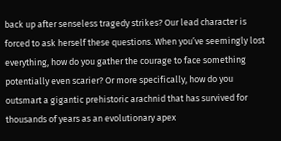back up after senseless tragedy strikes? Our lead character is forced to ask herself these questions. When you’ve seemingly lost everything, how do you gather the courage to face something potentially even scarier? Or more specifically, how do you outsmart a gigantic prehistoric arachnid that has survived for thousands of years as an evolutionary apex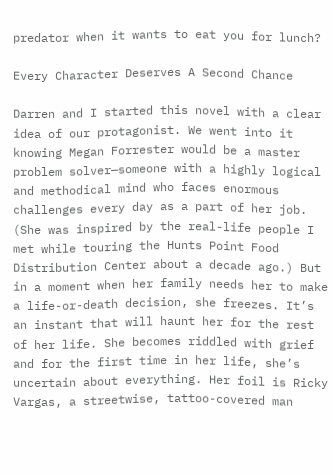predator when it wants to eat you for lunch?

Every Character Deserves A Second Chance

Darren and I started this novel with a clear idea of our protagonist. We went into it knowing Megan Forrester would be a master problem solver—someone with a highly logical and methodical mind who faces enormous challenges every day as a part of her job. (She was inspired by the real-life people I met while touring the Hunts Point Food Distribution Center about a decade ago.) But in a moment when her family needs her to make a life-or-death decision, she freezes. It’s an instant that will haunt her for the rest of her life. She becomes riddled with grief and for the first time in her life, she’s uncertain about everything. Her foil is Ricky Vargas, a streetwise, tattoo-covered man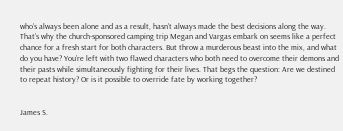who’s always been alone and as a result, hasn’t always made the best decisions along the way. That’s why the church-sponsored camping trip Megan and Vargas embark on seems like a perfect chance for a fresh start for both characters. But throw a murderous beast into the mix, and what do you have? You’re left with two flawed characters who both need to overcome their demons and their pasts while simultaneously fighting for their lives. That begs the question: Are we destined to repeat history? Or is it possible to override fate by working together?


James S.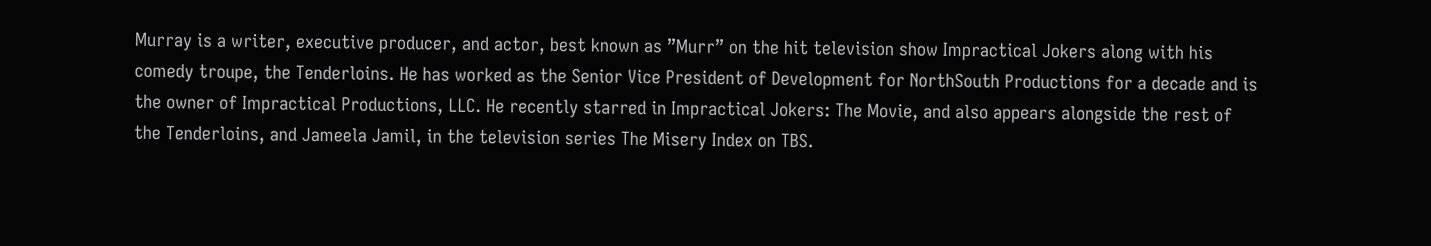Murray is a writer, executive producer, and actor, best known as ”Murr” on the hit television show Impractical Jokers along with his comedy troupe, the Tenderloins. He has worked as the Senior Vice President of Development for NorthSouth Productions for a decade and is the owner of Impractical Productions, LLC. He recently starred in Impractical Jokers: The Movie, and also appears alongside the rest of the Tenderloins, and Jameela Jamil, in the television series The Misery Index on TBS.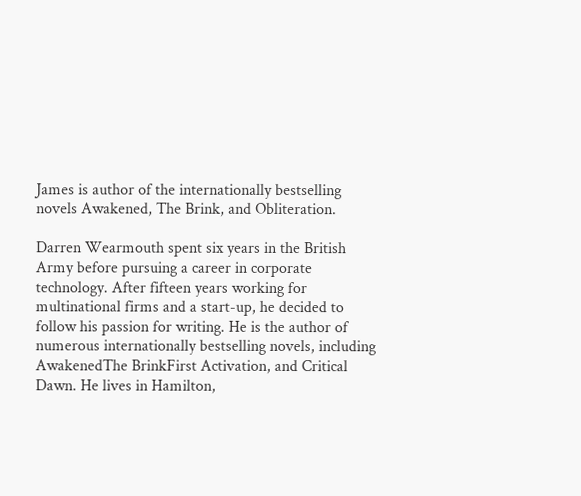James is author of the internationally bestselling novels Awakened, The Brink, and Obliteration.

Darren Wearmouth spent six years in the British Army before pursuing a career in corporate technology. After fifteen years working for multinational firms and a start-up, he decided to follow his passion for writing. He is the author of numerous internationally bestselling novels, including AwakenedThe BrinkFirst Activation, and Critical Dawn. He lives in Hamilton,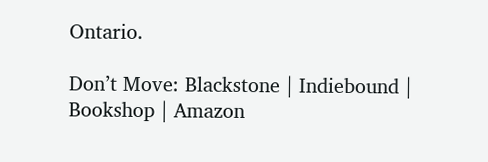Ontario.

Don’t Move: Blackstone | Indiebound | Bookshop | Amazon